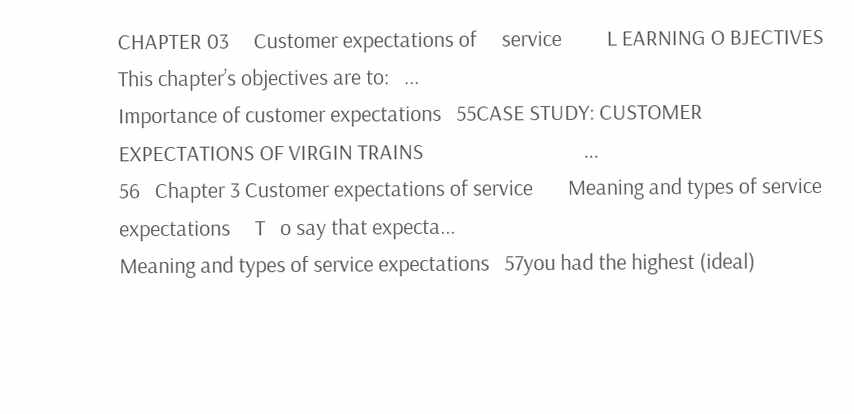CHAPTER 03     Customer expectations of     service         L EARNING O BJECTIVES     This chapter’s objectives are to:   ...
Importance of customer expectations   55CASE STUDY: CUSTOMER EXPECTATIONS OF VIRGIN TRAINS                                ...
56   Chapter 3 Customer expectations of service       Meaning and types of service expectations     T   o say that expecta...
Meaning and types of service expectations   57you had the highest (ideal)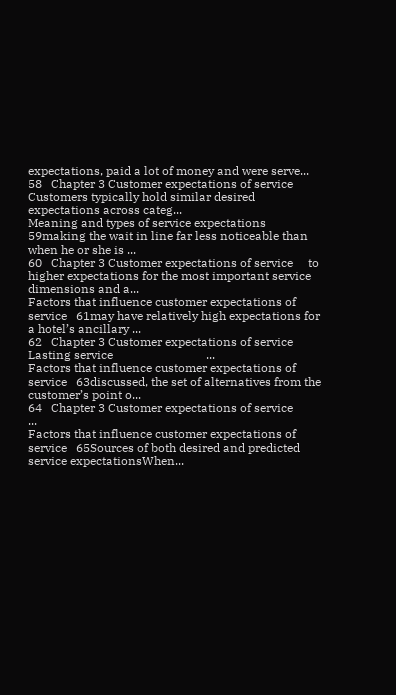expectations, paid a lot of money and were serve...
58   Chapter 3 Customer expectations of service         Customers typically hold similar desired expectations across categ...
Meaning and types of service expectations            59making the wait in line far less noticeable than when he or she is ...
60   Chapter 3 Customer expectations of service     to higher expectations for the most important service dimensions and a...
Factors that influence customer expectations of service   61may have relatively high expectations for a hotel’s ancillary ...
62   Chapter 3 Customer expectations of service                             Lasting service                               ...
Factors that influence customer expectations of service   63discussed, the set of alternatives from the customer’s point o...
64   Chapter 3 Customer expectations of service                                                                           ...
Factors that influence customer expectations of service   65Sources of both desired and predicted service expectationsWhen...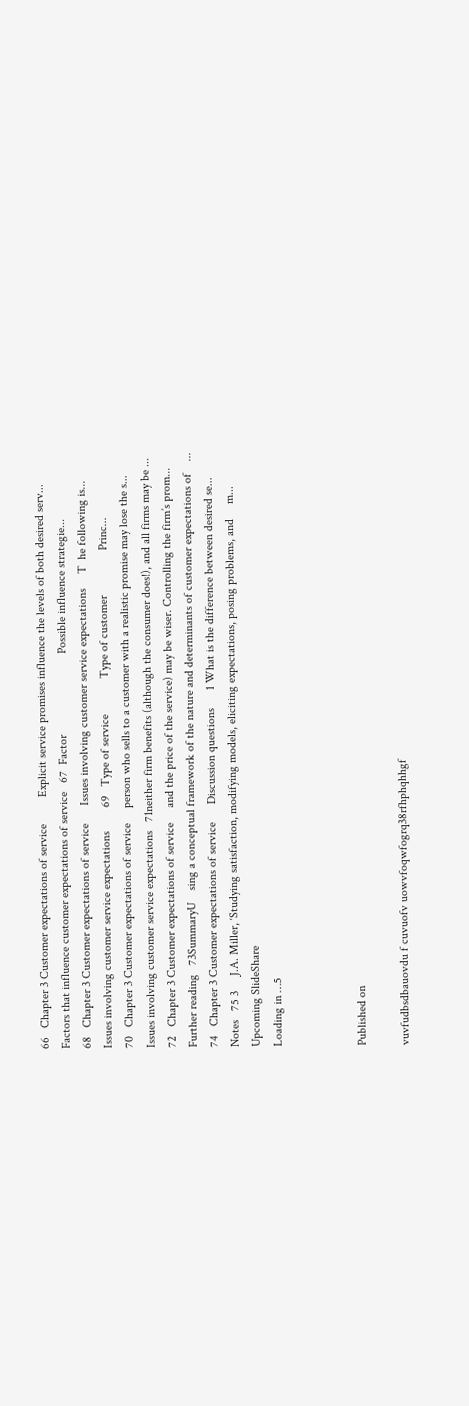66   Chapter 3 Customer expectations of service         Explicit service promises influence the levels of both desired serv...
Factors that influence customer expectations of service   67  Factor                           Possible influence strategie...
68   Chapter 3 Customer expectations of service      Issues involving customer service expectations     T  he following is...
Issues involving customer service expectations        69   Type of service            Type of customer               Princ...
70   Chapter 3 Customer expectations of service     person who sells to a customer with a realistic promise may lose the s...
Issues involving customer service expectations   71neither firm benefits (although the consumer does!), and all firms may be ...
72   Chapter 3 Customer expectations of service     and the price of the service) may be wiser. Controlling the firm’s prom...
Further reading   73SummaryU    sing a conceptual framework of the nature and determinants of customer expectations of    ...
74   Chapter 3 Customer expectations of service      Discussion questions      1 What is the difference between desired se...
Notes   75 3     J.A. Miller, ‘Studying satisfaction, modifying models, eliciting expectations, posing problems, and     m...
Upcoming SlideShare
Loading in …5



Published on

vuvfudbsdbauovdu f cuvuofv uowvfoqwfogrq38rfhphqhhgf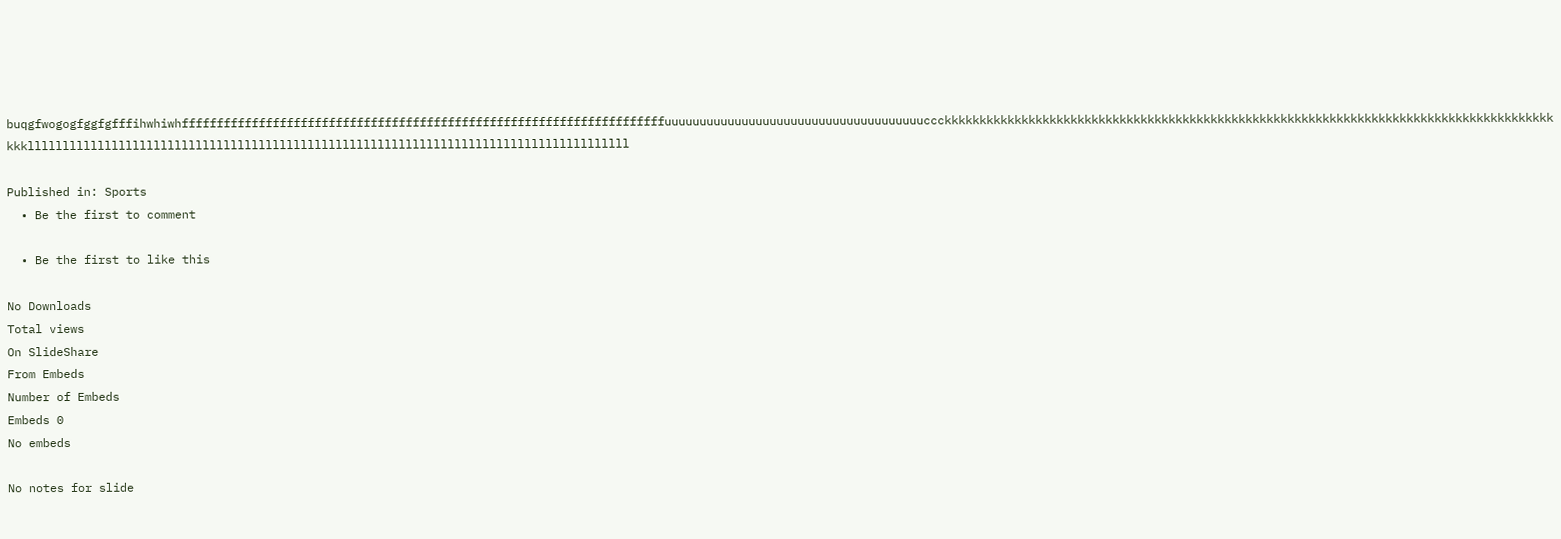buqgfwogogfggfgfffihwhiwhfffffffffffffffffffffffffffffffffffffffffffffffffffffffffffffffffffffuuuuuuuuuuuuuuuuuuuuuuuuuuuuuuuuuuuuuccckkkkkkkkkkkkkkkkkkkkkkkkkkkkkkkkkkkkkkkkkkkkkkkkkkkkkkkkkkkkkkkkkkkkkkkkkkkkkkkkkkkkkkkkkkllllllllllllllllllllllllllllllllllllllllllllllllllllllllllllllllllllllllllllllllllllll

Published in: Sports
  • Be the first to comment

  • Be the first to like this

No Downloads
Total views
On SlideShare
From Embeds
Number of Embeds
Embeds 0
No embeds

No notes for slide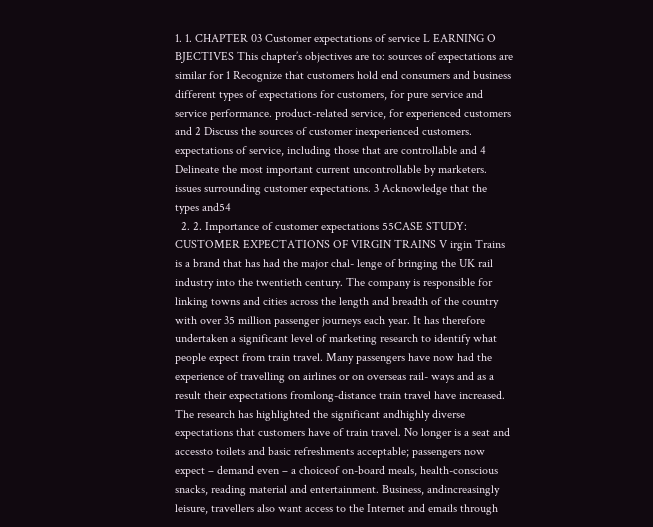1. 1. CHAPTER 03 Customer expectations of service L EARNING O BJECTIVES This chapter’s objectives are to: sources of expectations are similar for 1 Recognize that customers hold end consumers and business different types of expectations for customers, for pure service and service performance. product-related service, for experienced customers and 2 Discuss the sources of customer inexperienced customers. expectations of service, including those that are controllable and 4 Delineate the most important current uncontrollable by marketers. issues surrounding customer expectations. 3 Acknowledge that the types and54
  2. 2. Importance of customer expectations 55CASE STUDY: CUSTOMER EXPECTATIONS OF VIRGIN TRAINS V irgin Trains is a brand that has had the major chal- lenge of bringing the UK rail industry into the twentieth century. The company is responsible for linking towns and cities across the length and breadth of the country with over 35 million passenger journeys each year. It has therefore undertaken a significant level of marketing research to identify what people expect from train travel. Many passengers have now had the experience of travelling on airlines or on overseas rail- ways and as a result their expectations fromlong-distance train travel have increased. The research has highlighted the significant andhighly diverse expectations that customers have of train travel. No longer is a seat and accessto toilets and basic refreshments acceptable; passengers now expect – demand even – a choiceof on-board meals, health-conscious snacks, reading material and entertainment. Business, andincreasingly leisure, travellers also want access to the Internet and emails through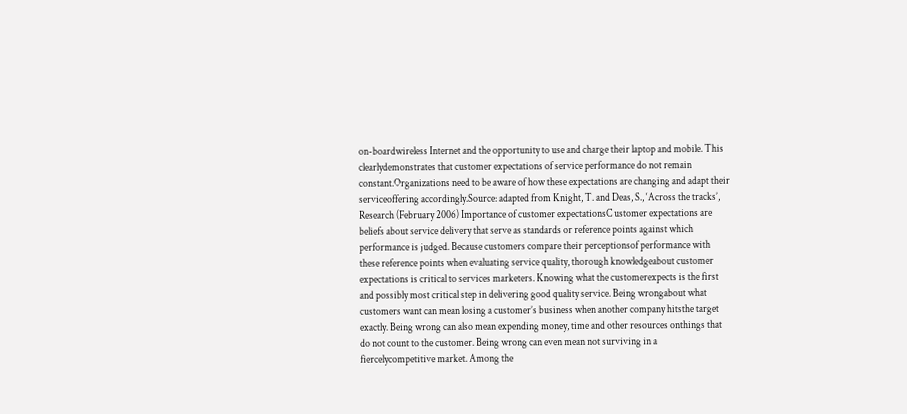on-boardwireless Internet and the opportunity to use and charge their laptop and mobile. This clearlydemonstrates that customer expectations of service performance do not remain constant.Organizations need to be aware of how these expectations are changing and adapt their serviceoffering accordingly.Source: adapted from Knight, T. and Deas, S., ‘Across the tracks’, Research (February 2006) Importance of customer expectationsC ustomer expectations are beliefs about service delivery that serve as standards or reference points against which performance is judged. Because customers compare their perceptionsof performance with these reference points when evaluating service quality, thorough knowledgeabout customer expectations is critical to services marketers. Knowing what the customerexpects is the first and possibly most critical step in delivering good quality service. Being wrongabout what customers want can mean losing a customer’s business when another company hitsthe target exactly. Being wrong can also mean expending money, time and other resources onthings that do not count to the customer. Being wrong can even mean not surviving in a fiercelycompetitive market. Among the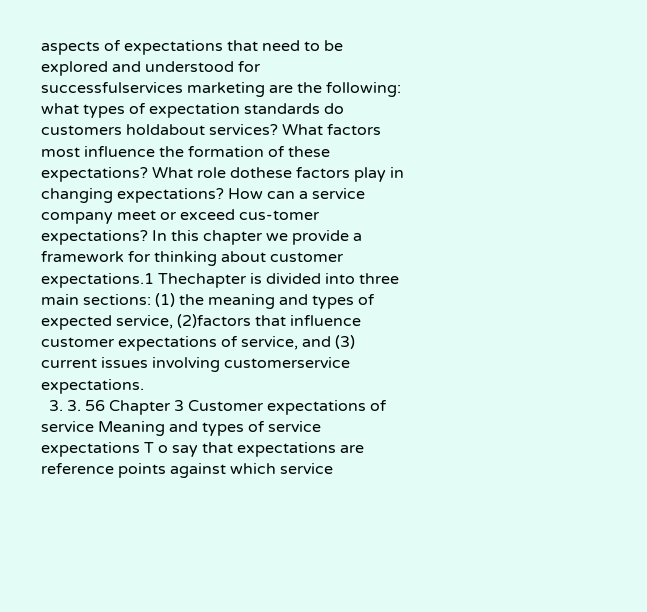aspects of expectations that need to be explored and understood for successfulservices marketing are the following: what types of expectation standards do customers holdabout services? What factors most influence the formation of these expectations? What role dothese factors play in changing expectations? How can a service company meet or exceed cus-tomer expectations? In this chapter we provide a framework for thinking about customer expectations.1 Thechapter is divided into three main sections: (1) the meaning and types of expected service, (2)factors that influence customer expectations of service, and (3) current issues involving customerservice expectations.
  3. 3. 56 Chapter 3 Customer expectations of service Meaning and types of service expectations T o say that expectations are reference points against which service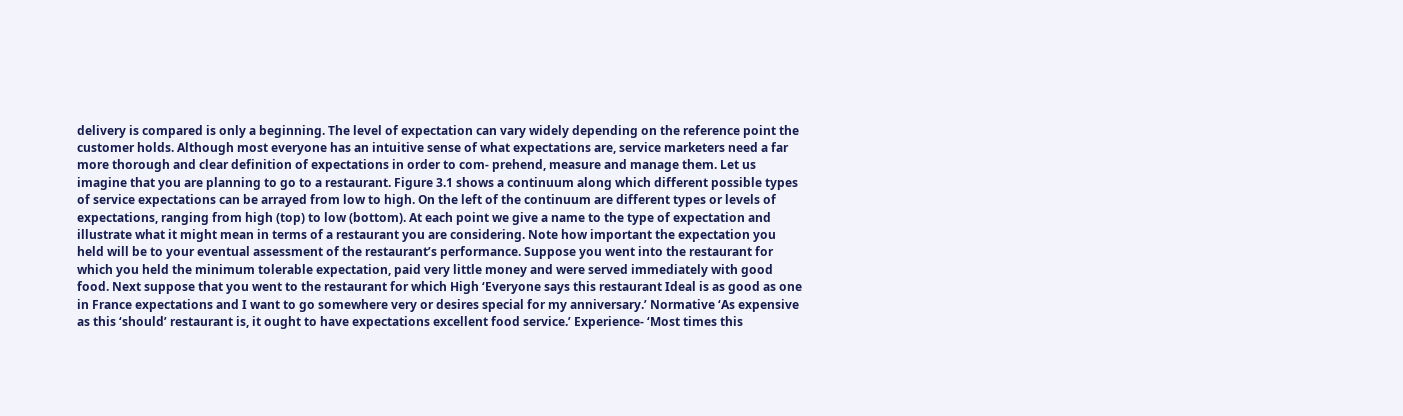delivery is compared is only a beginning. The level of expectation can vary widely depending on the reference point the customer holds. Although most everyone has an intuitive sense of what expectations are, service marketers need a far more thorough and clear definition of expectations in order to com- prehend, measure and manage them. Let us imagine that you are planning to go to a restaurant. Figure 3.1 shows a continuum along which different possible types of service expectations can be arrayed from low to high. On the left of the continuum are different types or levels of expectations, ranging from high (top) to low (bottom). At each point we give a name to the type of expectation and illustrate what it might mean in terms of a restaurant you are considering. Note how important the expectation you held will be to your eventual assessment of the restaurant’s performance. Suppose you went into the restaurant for which you held the minimum tolerable expectation, paid very little money and were served immediately with good food. Next suppose that you went to the restaurant for which High ‘Everyone says this restaurant Ideal is as good as one in France expectations and I want to go somewhere very or desires special for my anniversary.’ Normative ‘As expensive as this ‘should’ restaurant is, it ought to have expectations excellent food service.’ Experience- ‘Most times this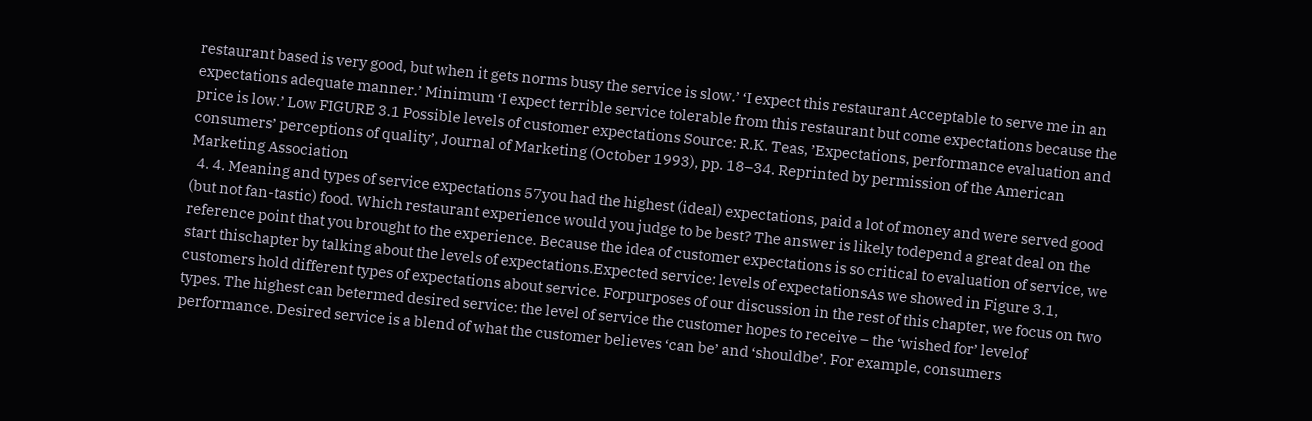restaurant based is very good, but when it gets norms busy the service is slow.’ ‘I expect this restaurant Acceptable to serve me in an expectations adequate manner.’ Minimum ‘I expect terrible service tolerable from this restaurant but come expectations because the price is low.’ Low FIGURE 3.1 Possible levels of customer expectations Source: R.K. Teas, ’Expectations, performance evaluation and consumers’ perceptions of quality’, Journal of Marketing (October 1993), pp. 18–34. Reprinted by permission of the American Marketing Association
  4. 4. Meaning and types of service expectations 57you had the highest (ideal) expectations, paid a lot of money and were served good (but not fan-tastic) food. Which restaurant experience would you judge to be best? The answer is likely todepend a great deal on the reference point that you brought to the experience. Because the idea of customer expectations is so critical to evaluation of service, we start thischapter by talking about the levels of expectations.Expected service: levels of expectationsAs we showed in Figure 3.1, customers hold different types of expectations about service. Forpurposes of our discussion in the rest of this chapter, we focus on two types. The highest can betermed desired service: the level of service the customer hopes to receive – the ‘wished for’ levelof performance. Desired service is a blend of what the customer believes ‘can be’ and ‘shouldbe’. For example, consumers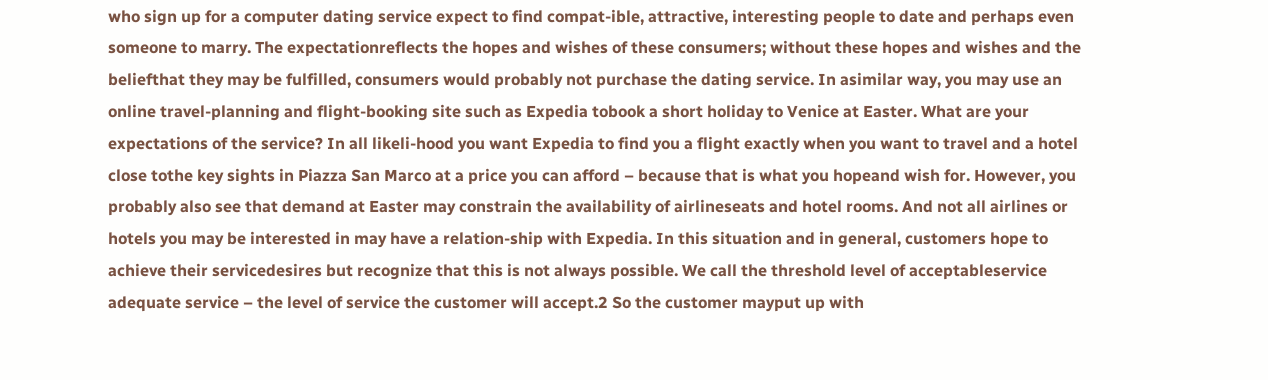who sign up for a computer dating service expect to find compat-ible, attractive, interesting people to date and perhaps even someone to marry. The expectationreflects the hopes and wishes of these consumers; without these hopes and wishes and the beliefthat they may be fulfilled, consumers would probably not purchase the dating service. In asimilar way, you may use an online travel-planning and flight-booking site such as Expedia tobook a short holiday to Venice at Easter. What are your expectations of the service? In all likeli-hood you want Expedia to find you a flight exactly when you want to travel and a hotel close tothe key sights in Piazza San Marco at a price you can afford – because that is what you hopeand wish for. However, you probably also see that demand at Easter may constrain the availability of airlineseats and hotel rooms. And not all airlines or hotels you may be interested in may have a relation-ship with Expedia. In this situation and in general, customers hope to achieve their servicedesires but recognize that this is not always possible. We call the threshold level of acceptableservice adequate service – the level of service the customer will accept.2 So the customer mayput up with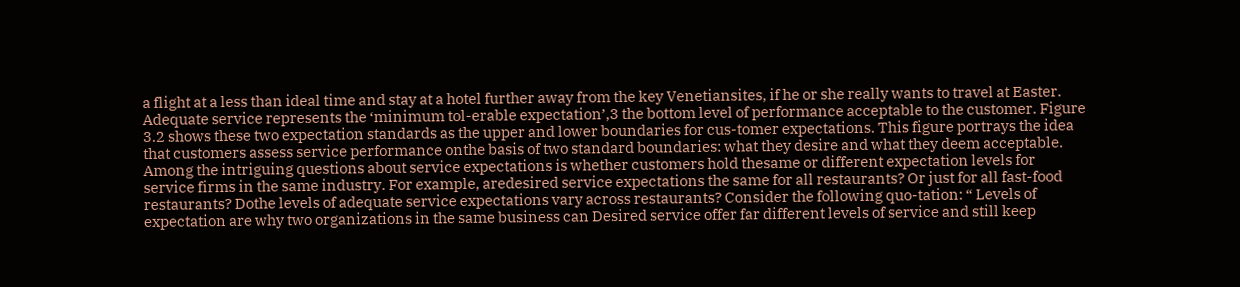a flight at a less than ideal time and stay at a hotel further away from the key Venetiansites, if he or she really wants to travel at Easter. Adequate service represents the ‘minimum tol-erable expectation’,3 the bottom level of performance acceptable to the customer. Figure 3.2 shows these two expectation standards as the upper and lower boundaries for cus-tomer expectations. This figure portrays the idea that customers assess service performance onthe basis of two standard boundaries: what they desire and what they deem acceptable. Among the intriguing questions about service expectations is whether customers hold thesame or different expectation levels for service firms in the same industry. For example, aredesired service expectations the same for all restaurants? Or just for all fast-food restaurants? Dothe levels of adequate service expectations vary across restaurants? Consider the following quo-tation: “ Levels of expectation are why two organizations in the same business can Desired service offer far different levels of service and still keep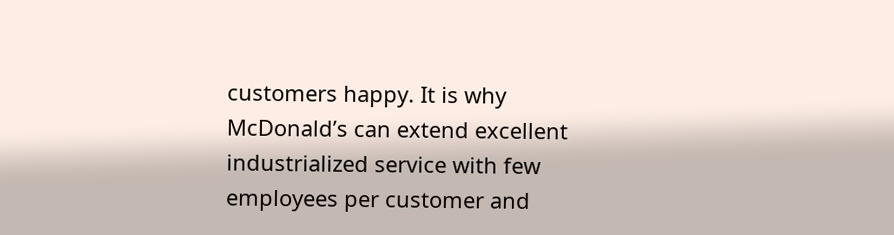customers happy. It is why McDonald’s can extend excellent industrialized service with few employees per customer and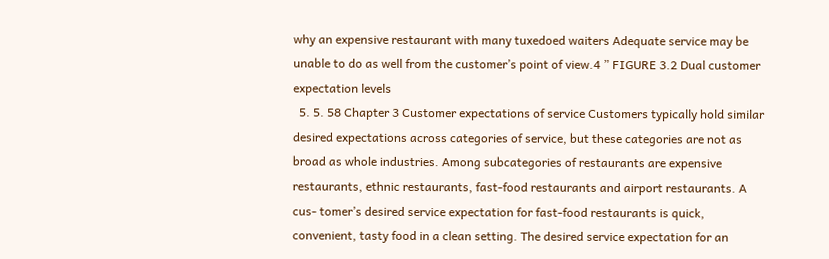why an expensive restaurant with many tuxedoed waiters Adequate service may be unable to do as well from the customer’s point of view.4 ” FIGURE 3.2 Dual customer expectation levels
  5. 5. 58 Chapter 3 Customer expectations of service Customers typically hold similar desired expectations across categories of service, but these categories are not as broad as whole industries. Among subcategories of restaurants are expensive restaurants, ethnic restaurants, fast-food restaurants and airport restaurants. A cus- tomer’s desired service expectation for fast-food restaurants is quick, convenient, tasty food in a clean setting. The desired service expectation for an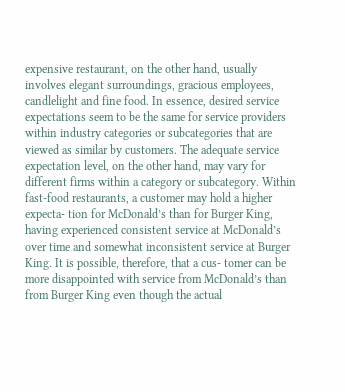expensive restaurant, on the other hand, usually involves elegant surroundings, gracious employees, candlelight and fine food. In essence, desired service expectations seem to be the same for service providers within industry categories or subcategories that are viewed as similar by customers. The adequate service expectation level, on the other hand, may vary for different firms within a category or subcategory. Within fast-food restaurants, a customer may hold a higher expecta- tion for McDonald’s than for Burger King, having experienced consistent service at McDonald’s over time and somewhat inconsistent service at Burger King. It is possible, therefore, that a cus- tomer can be more disappointed with service from McDonald’s than from Burger King even though the actual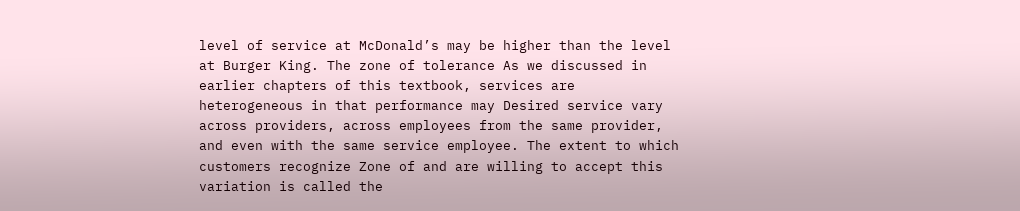level of service at McDonald’s may be higher than the level at Burger King. The zone of tolerance As we discussed in earlier chapters of this textbook, services are heterogeneous in that performance may Desired service vary across providers, across employees from the same provider, and even with the same service employee. The extent to which customers recognize Zone of and are willing to accept this variation is called the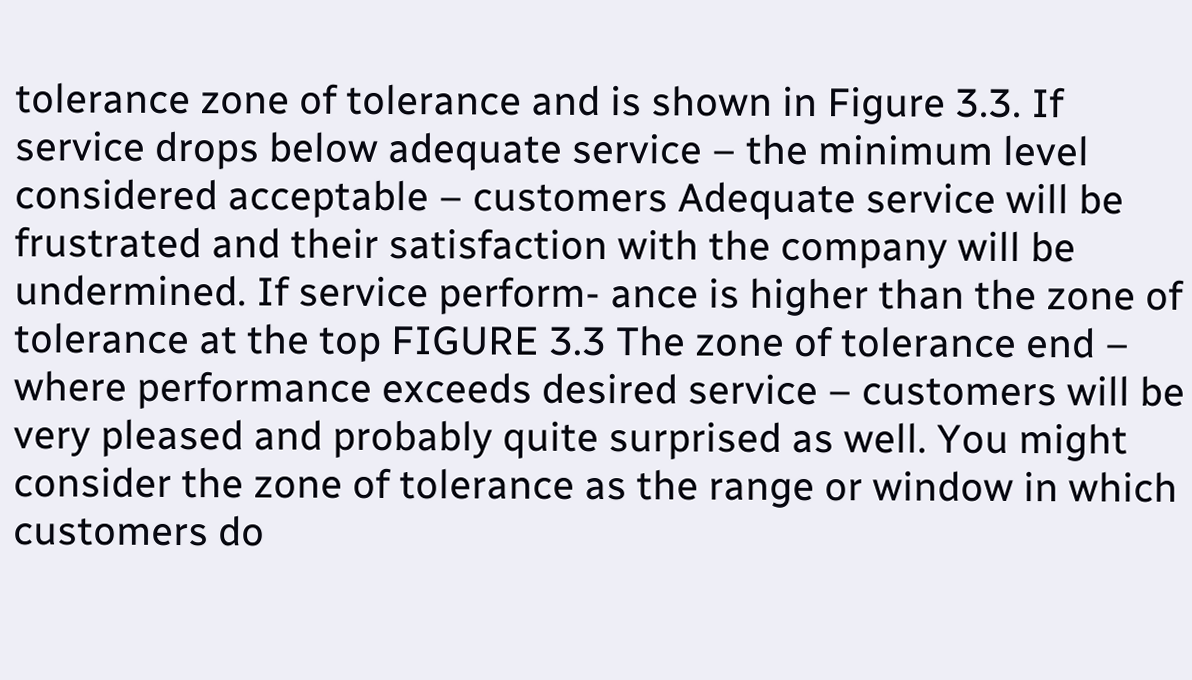tolerance zone of tolerance and is shown in Figure 3.3. If service drops below adequate service – the minimum level considered acceptable – customers Adequate service will be frustrated and their satisfaction with the company will be undermined. If service perform- ance is higher than the zone of tolerance at the top FIGURE 3.3 The zone of tolerance end – where performance exceeds desired service – customers will be very pleased and probably quite surprised as well. You might consider the zone of tolerance as the range or window in which customers do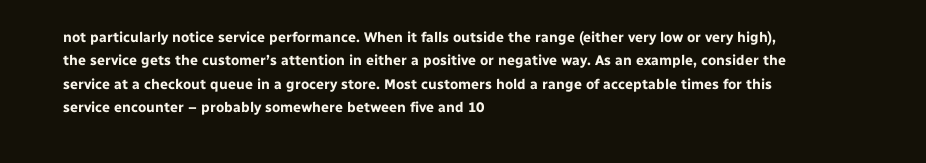not particularly notice service performance. When it falls outside the range (either very low or very high), the service gets the customer’s attention in either a positive or negative way. As an example, consider the service at a checkout queue in a grocery store. Most customers hold a range of acceptable times for this service encounter – probably somewhere between five and 10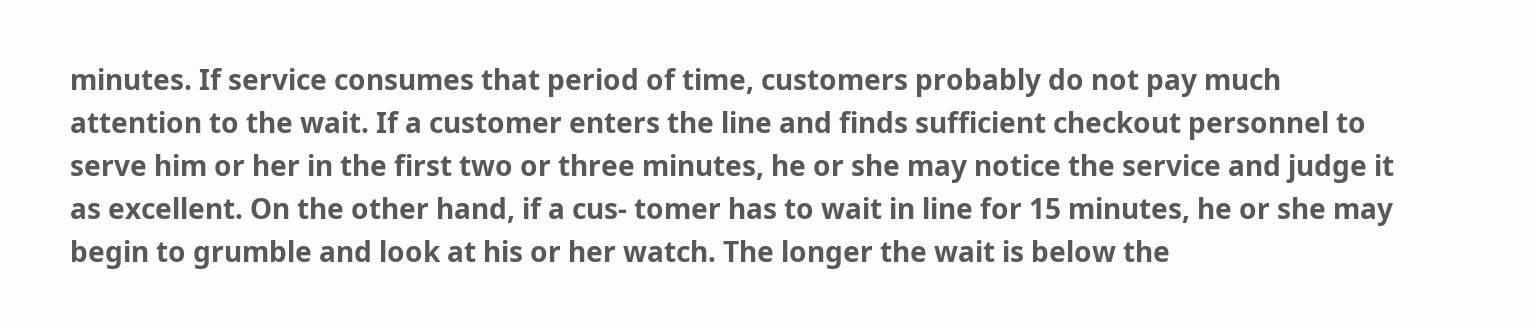minutes. If service consumes that period of time, customers probably do not pay much attention to the wait. If a customer enters the line and finds sufficient checkout personnel to serve him or her in the first two or three minutes, he or she may notice the service and judge it as excellent. On the other hand, if a cus- tomer has to wait in line for 15 minutes, he or she may begin to grumble and look at his or her watch. The longer the wait is below the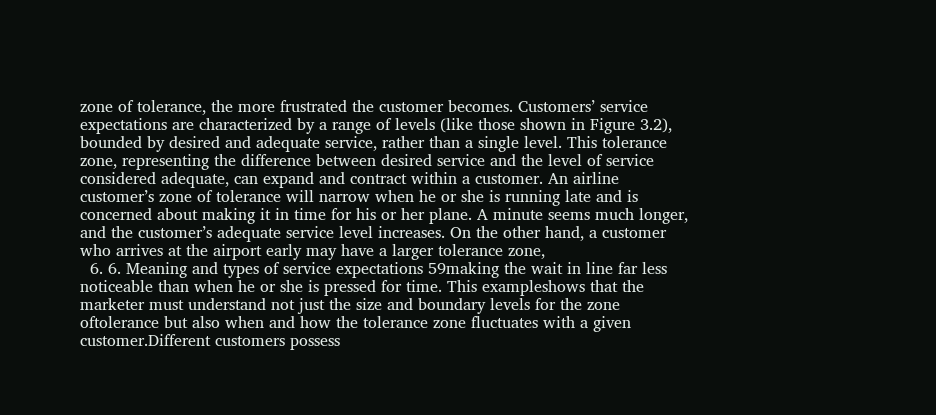zone of tolerance, the more frustrated the customer becomes. Customers’ service expectations are characterized by a range of levels (like those shown in Figure 3.2), bounded by desired and adequate service, rather than a single level. This tolerance zone, representing the difference between desired service and the level of service considered adequate, can expand and contract within a customer. An airline customer’s zone of tolerance will narrow when he or she is running late and is concerned about making it in time for his or her plane. A minute seems much longer, and the customer’s adequate service level increases. On the other hand, a customer who arrives at the airport early may have a larger tolerance zone,
  6. 6. Meaning and types of service expectations 59making the wait in line far less noticeable than when he or she is pressed for time. This exampleshows that the marketer must understand not just the size and boundary levels for the zone oftolerance but also when and how the tolerance zone fluctuates with a given customer.Different customers possess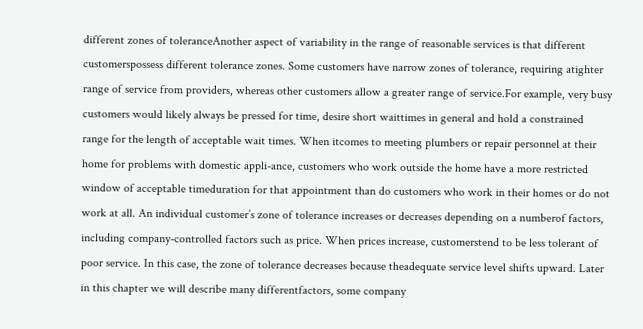different zones of toleranceAnother aspect of variability in the range of reasonable services is that different customerspossess different tolerance zones. Some customers have narrow zones of tolerance, requiring atighter range of service from providers, whereas other customers allow a greater range of service.For example, very busy customers would likely always be pressed for time, desire short waittimes in general and hold a constrained range for the length of acceptable wait times. When itcomes to meeting plumbers or repair personnel at their home for problems with domestic appli-ance, customers who work outside the home have a more restricted window of acceptable timeduration for that appointment than do customers who work in their homes or do not work at all. An individual customer’s zone of tolerance increases or decreases depending on a numberof factors, including company-controlled factors such as price. When prices increase, customerstend to be less tolerant of poor service. In this case, the zone of tolerance decreases because theadequate service level shifts upward. Later in this chapter we will describe many differentfactors, some company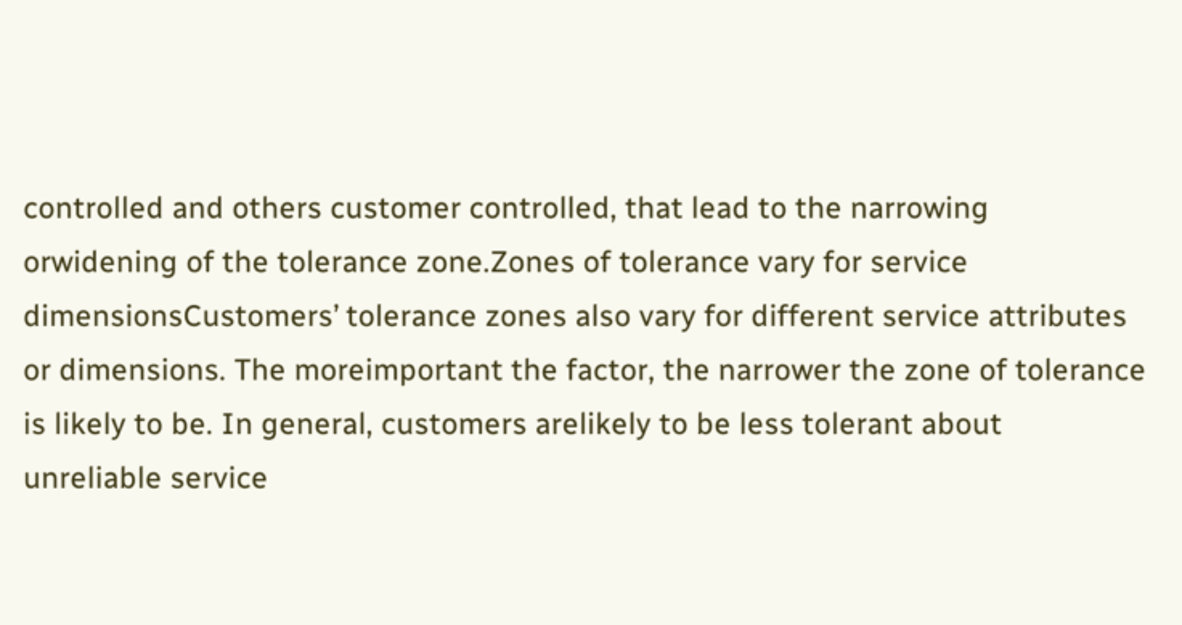controlled and others customer controlled, that lead to the narrowing orwidening of the tolerance zone.Zones of tolerance vary for service dimensionsCustomers’ tolerance zones also vary for different service attributes or dimensions. The moreimportant the factor, the narrower the zone of tolerance is likely to be. In general, customers arelikely to be less tolerant about unreliable service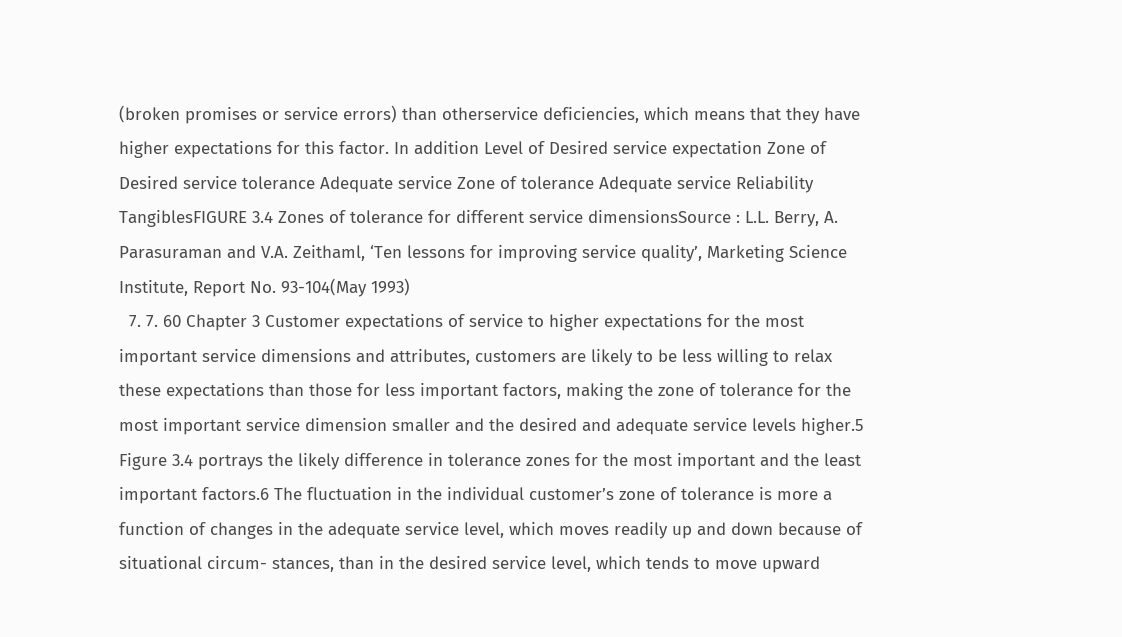(broken promises or service errors) than otherservice deficiencies, which means that they have higher expectations for this factor. In addition Level of Desired service expectation Zone of Desired service tolerance Adequate service Zone of tolerance Adequate service Reliability TangiblesFIGURE 3.4 Zones of tolerance for different service dimensionsSource : L.L. Berry, A. Parasuraman and V.A. Zeithaml, ‘Ten lessons for improving service quality’, Marketing Science Institute, Report No. 93-104(May 1993)
  7. 7. 60 Chapter 3 Customer expectations of service to higher expectations for the most important service dimensions and attributes, customers are likely to be less willing to relax these expectations than those for less important factors, making the zone of tolerance for the most important service dimension smaller and the desired and adequate service levels higher.5 Figure 3.4 portrays the likely difference in tolerance zones for the most important and the least important factors.6 The fluctuation in the individual customer’s zone of tolerance is more a function of changes in the adequate service level, which moves readily up and down because of situational circum- stances, than in the desired service level, which tends to move upward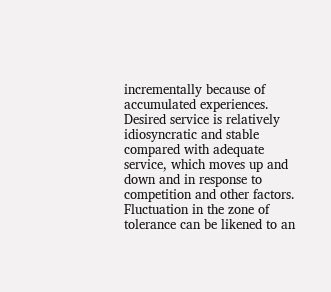incrementally because of accumulated experiences. Desired service is relatively idiosyncratic and stable compared with adequate service, which moves up and down and in response to competition and other factors. Fluctuation in the zone of tolerance can be likened to an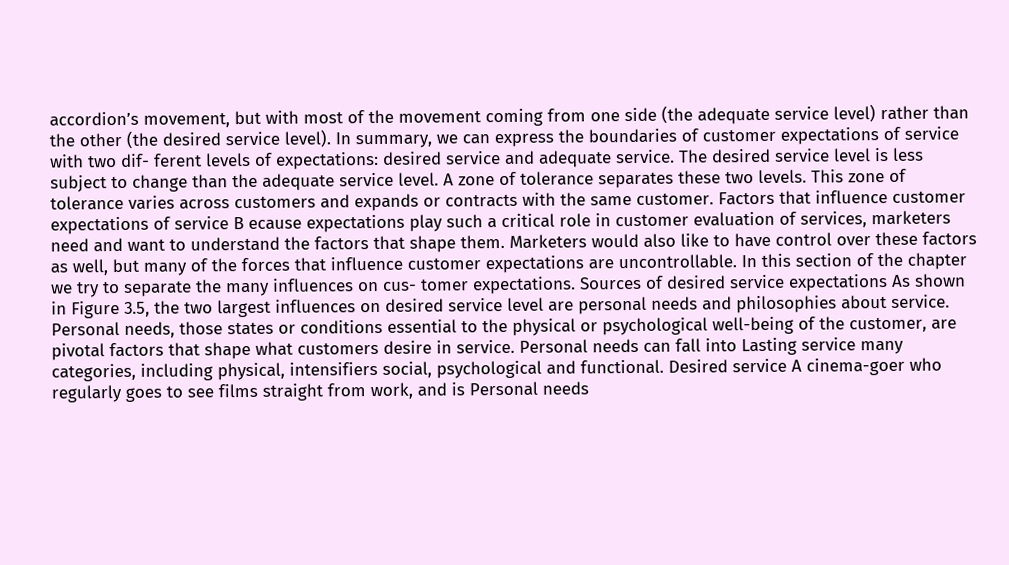accordion’s movement, but with most of the movement coming from one side (the adequate service level) rather than the other (the desired service level). In summary, we can express the boundaries of customer expectations of service with two dif- ferent levels of expectations: desired service and adequate service. The desired service level is less subject to change than the adequate service level. A zone of tolerance separates these two levels. This zone of tolerance varies across customers and expands or contracts with the same customer. Factors that influence customer expectations of service B ecause expectations play such a critical role in customer evaluation of services, marketers need and want to understand the factors that shape them. Marketers would also like to have control over these factors as well, but many of the forces that influence customer expectations are uncontrollable. In this section of the chapter we try to separate the many influences on cus- tomer expectations. Sources of desired service expectations As shown in Figure 3.5, the two largest influences on desired service level are personal needs and philosophies about service. Personal needs, those states or conditions essential to the physical or psychological well-being of the customer, are pivotal factors that shape what customers desire in service. Personal needs can fall into Lasting service many categories, including physical, intensifiers social, psychological and functional. Desired service A cinema-goer who regularly goes to see films straight from work, and is Personal needs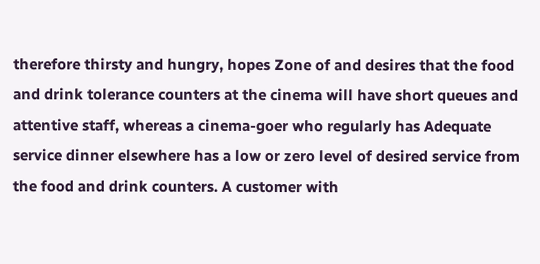therefore thirsty and hungry, hopes Zone of and desires that the food and drink tolerance counters at the cinema will have short queues and attentive staff, whereas a cinema-goer who regularly has Adequate service dinner elsewhere has a low or zero level of desired service from the food and drink counters. A customer with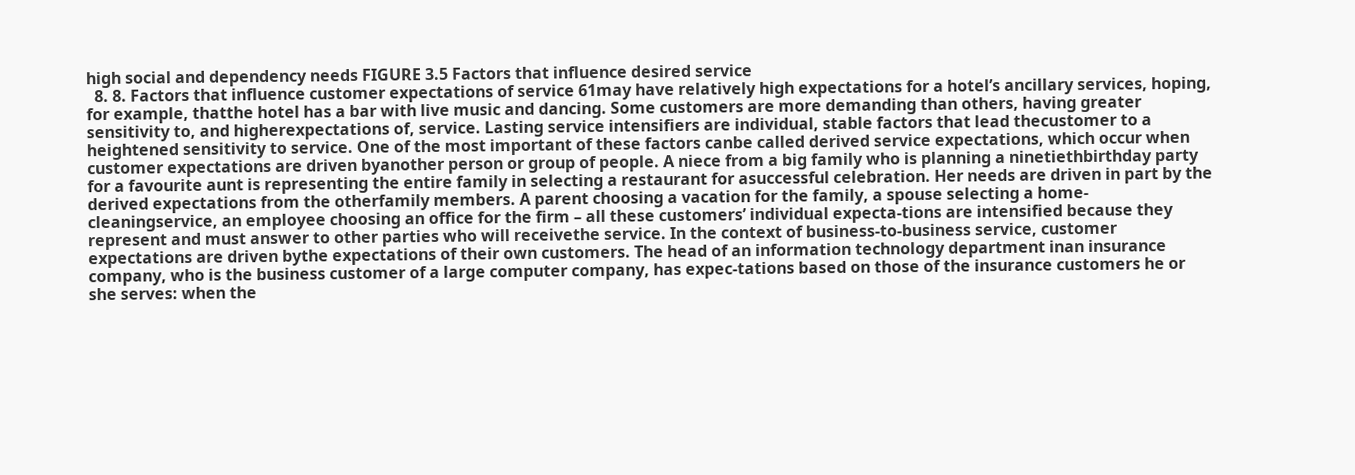high social and dependency needs FIGURE 3.5 Factors that influence desired service
  8. 8. Factors that influence customer expectations of service 61may have relatively high expectations for a hotel’s ancillary services, hoping, for example, thatthe hotel has a bar with live music and dancing. Some customers are more demanding than others, having greater sensitivity to, and higherexpectations of, service. Lasting service intensifiers are individual, stable factors that lead thecustomer to a heightened sensitivity to service. One of the most important of these factors canbe called derived service expectations, which occur when customer expectations are driven byanother person or group of people. A niece from a big family who is planning a ninetiethbirthday party for a favourite aunt is representing the entire family in selecting a restaurant for asuccessful celebration. Her needs are driven in part by the derived expectations from the otherfamily members. A parent choosing a vacation for the family, a spouse selecting a home-cleaningservice, an employee choosing an office for the firm – all these customers’ individual expecta-tions are intensified because they represent and must answer to other parties who will receivethe service. In the context of business-to-business service, customer expectations are driven bythe expectations of their own customers. The head of an information technology department inan insurance company, who is the business customer of a large computer company, has expec-tations based on those of the insurance customers he or she serves: when the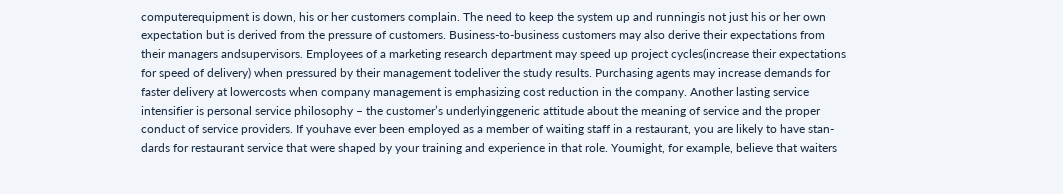computerequipment is down, his or her customers complain. The need to keep the system up and runningis not just his or her own expectation but is derived from the pressure of customers. Business-to-business customers may also derive their expectations from their managers andsupervisors. Employees of a marketing research department may speed up project cycles(increase their expectations for speed of delivery) when pressured by their management todeliver the study results. Purchasing agents may increase demands for faster delivery at lowercosts when company management is emphasizing cost reduction in the company. Another lasting service intensifier is personal service philosophy – the customer’s underlyinggeneric attitude about the meaning of service and the proper conduct of service providers. If youhave ever been employed as a member of waiting staff in a restaurant, you are likely to have stan-dards for restaurant service that were shaped by your training and experience in that role. Youmight, for example, believe that waiters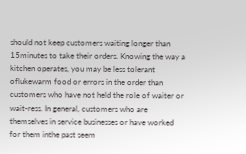should not keep customers waiting longer than 15minutes to take their orders. Knowing the way a kitchen operates, you may be less tolerant oflukewarm food or errors in the order than customers who have not held the role of waiter or wait-ress. In general, customers who are themselves in service businesses or have worked for them inthe past seem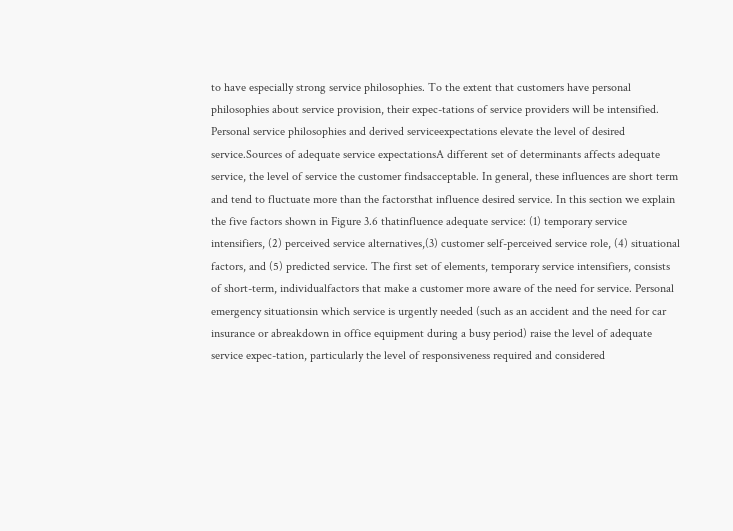to have especially strong service philosophies. To the extent that customers have personal philosophies about service provision, their expec-tations of service providers will be intensified. Personal service philosophies and derived serviceexpectations elevate the level of desired service.Sources of adequate service expectationsA different set of determinants affects adequate service, the level of service the customer findsacceptable. In general, these influences are short term and tend to fluctuate more than the factorsthat influence desired service. In this section we explain the five factors shown in Figure 3.6 thatinfluence adequate service: (1) temporary service intensifiers, (2) perceived service alternatives,(3) customer self-perceived service role, (4) situational factors, and (5) predicted service. The first set of elements, temporary service intensifiers, consists of short-term, individualfactors that make a customer more aware of the need for service. Personal emergency situationsin which service is urgently needed (such as an accident and the need for car insurance or abreakdown in office equipment during a busy period) raise the level of adequate service expec-tation, particularly the level of responsiveness required and considered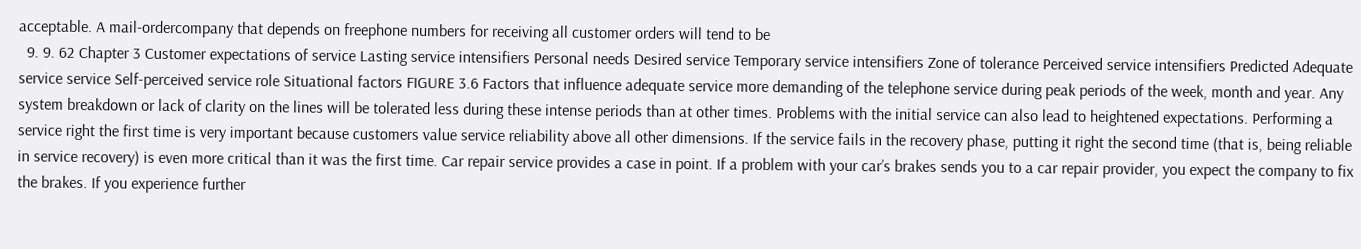acceptable. A mail-ordercompany that depends on freephone numbers for receiving all customer orders will tend to be
  9. 9. 62 Chapter 3 Customer expectations of service Lasting service intensifiers Personal needs Desired service Temporary service intensifiers Zone of tolerance Perceived service intensifiers Predicted Adequate service service Self-perceived service role Situational factors FIGURE 3.6 Factors that influence adequate service more demanding of the telephone service during peak periods of the week, month and year. Any system breakdown or lack of clarity on the lines will be tolerated less during these intense periods than at other times. Problems with the initial service can also lead to heightened expectations. Performing a service right the first time is very important because customers value service reliability above all other dimensions. If the service fails in the recovery phase, putting it right the second time (that is, being reliable in service recovery) is even more critical than it was the first time. Car repair service provides a case in point. If a problem with your car’s brakes sends you to a car repair provider, you expect the company to fix the brakes. If you experience further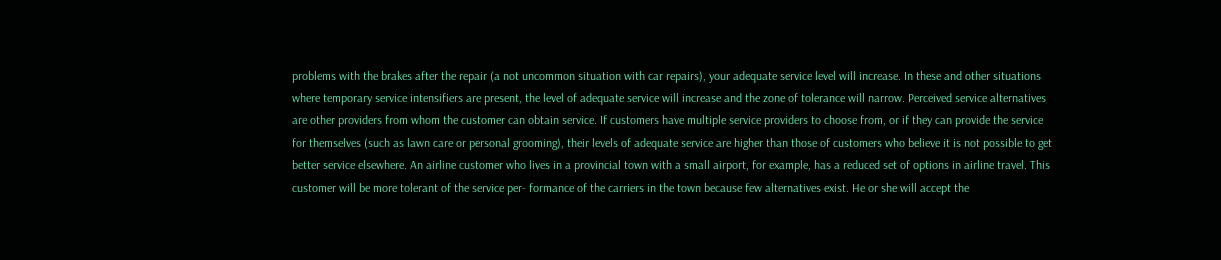problems with the brakes after the repair (a not uncommon situation with car repairs), your adequate service level will increase. In these and other situations where temporary service intensifiers are present, the level of adequate service will increase and the zone of tolerance will narrow. Perceived service alternatives are other providers from whom the customer can obtain service. If customers have multiple service providers to choose from, or if they can provide the service for themselves (such as lawn care or personal grooming), their levels of adequate service are higher than those of customers who believe it is not possible to get better service elsewhere. An airline customer who lives in a provincial town with a small airport, for example, has a reduced set of options in airline travel. This customer will be more tolerant of the service per- formance of the carriers in the town because few alternatives exist. He or she will accept the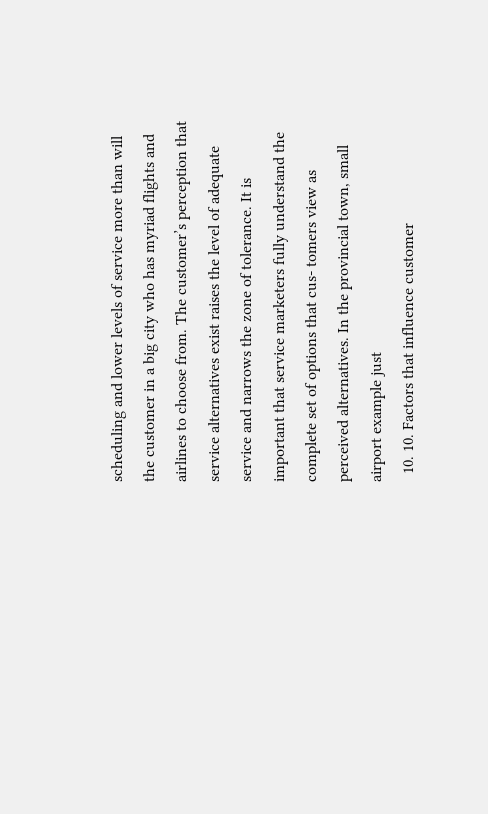scheduling and lower levels of service more than will the customer in a big city who has myriad flights and airlines to choose from. The customer’s perception that service alternatives exist raises the level of adequate service and narrows the zone of tolerance. It is important that service marketers fully understand the complete set of options that cus- tomers view as perceived alternatives. In the provincial town, small airport example just
  10. 10. Factors that influence customer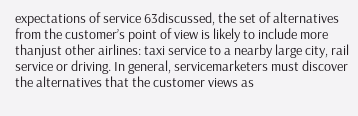expectations of service 63discussed, the set of alternatives from the customer’s point of view is likely to include more thanjust other airlines: taxi service to a nearby large city, rail service or driving. In general, servicemarketers must discover the alternatives that the customer views as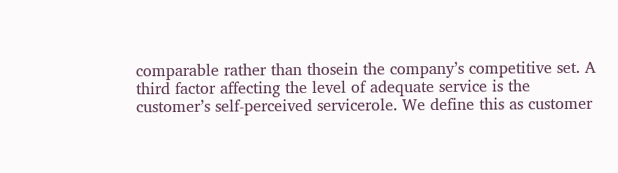comparable rather than thosein the company’s competitive set. A third factor affecting the level of adequate service is the customer’s self-perceived servicerole. We define this as customer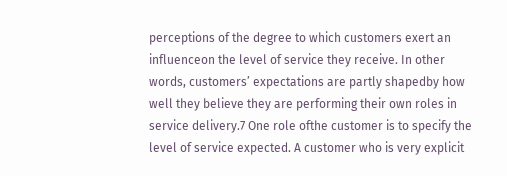perceptions of the degree to which customers exert an influenceon the level of service they receive. In other words, customers’ expectations are partly shapedby how well they believe they are performing their own roles in service delivery.7 One role ofthe customer is to specify the level of service expected. A customer who is very explicit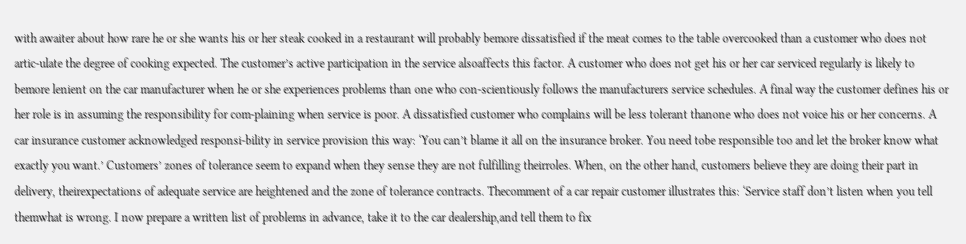with awaiter about how rare he or she wants his or her steak cooked in a restaurant will probably bemore dissatisfied if the meat comes to the table overcooked than a customer who does not artic-ulate the degree of cooking expected. The customer’s active participation in the service alsoaffects this factor. A customer who does not get his or her car serviced regularly is likely to bemore lenient on the car manufacturer when he or she experiences problems than one who con-scientiously follows the manufacturers service schedules. A final way the customer defines his or her role is in assuming the responsibility for com-plaining when service is poor. A dissatisfied customer who complains will be less tolerant thanone who does not voice his or her concerns. A car insurance customer acknowledged responsi-bility in service provision this way: ‘You can’t blame it all on the insurance broker. You need tobe responsible too and let the broker know what exactly you want.’ Customers’ zones of tolerance seem to expand when they sense they are not fulfilling theirroles. When, on the other hand, customers believe they are doing their part in delivery, theirexpectations of adequate service are heightened and the zone of tolerance contracts. Thecomment of a car repair customer illustrates this: ‘Service staff don’t listen when you tell themwhat is wrong. I now prepare a written list of problems in advance, take it to the car dealership,and tell them to fix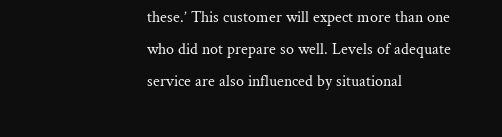these.’ This customer will expect more than one who did not prepare so well. Levels of adequate service are also influenced by situational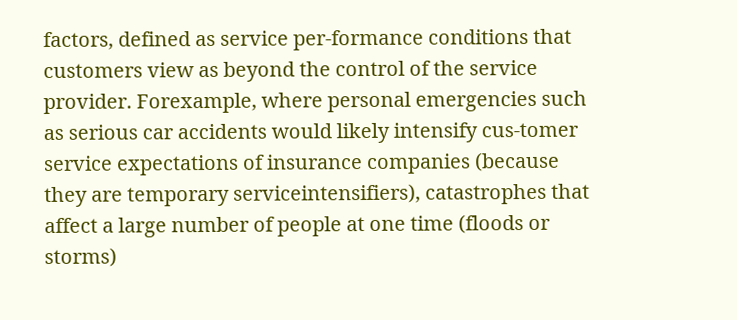factors, defined as service per-formance conditions that customers view as beyond the control of the service provider. Forexample, where personal emergencies such as serious car accidents would likely intensify cus-tomer service expectations of insurance companies (because they are temporary serviceintensifiers), catastrophes that affect a large number of people at one time (floods or storms)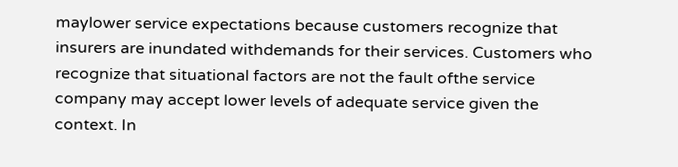maylower service expectations because customers recognize that insurers are inundated withdemands for their services. Customers who recognize that situational factors are not the fault ofthe service company may accept lower levels of adequate service given the context. In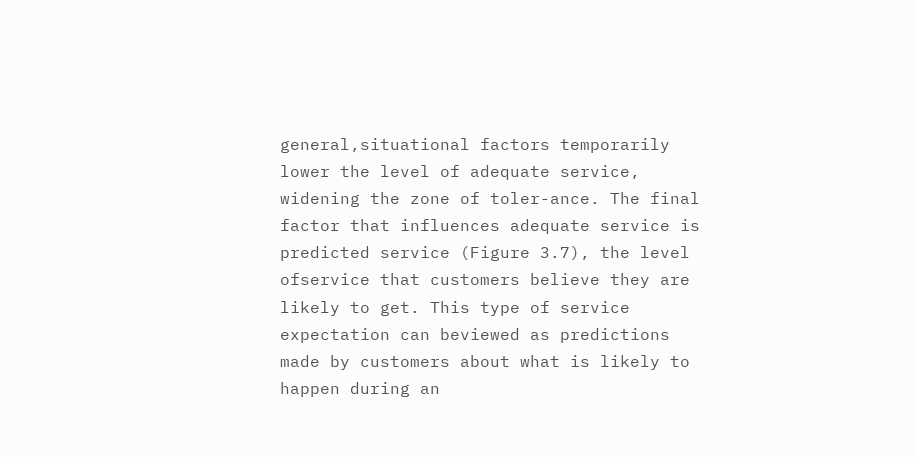general,situational factors temporarily lower the level of adequate service, widening the zone of toler-ance. The final factor that influences adequate service is predicted service (Figure 3.7), the level ofservice that customers believe they are likely to get. This type of service expectation can beviewed as predictions made by customers about what is likely to happen during an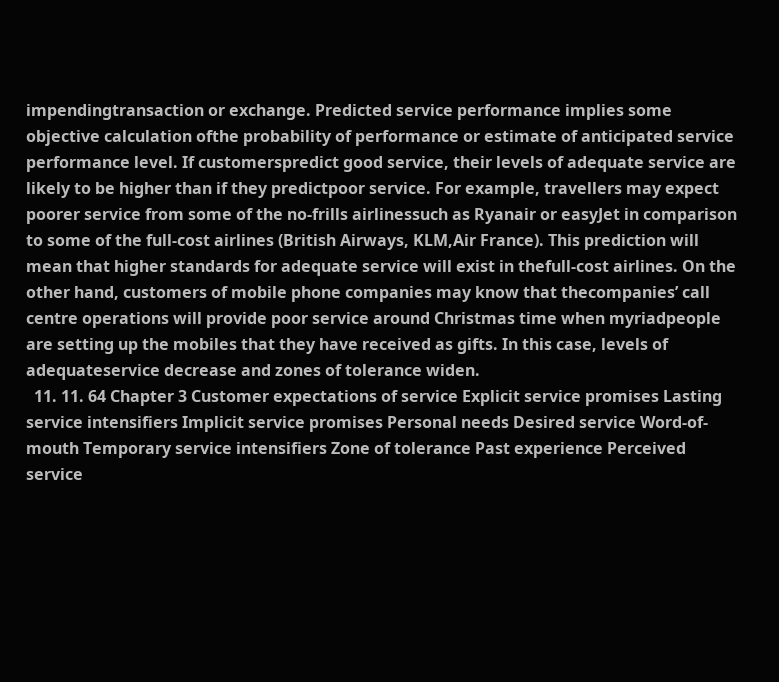impendingtransaction or exchange. Predicted service performance implies some objective calculation ofthe probability of performance or estimate of anticipated service performance level. If customerspredict good service, their levels of adequate service are likely to be higher than if they predictpoor service. For example, travellers may expect poorer service from some of the no-frills airlinessuch as Ryanair or easyJet in comparison to some of the full-cost airlines (British Airways, KLM,Air France). This prediction will mean that higher standards for adequate service will exist in thefull-cost airlines. On the other hand, customers of mobile phone companies may know that thecompanies’ call centre operations will provide poor service around Christmas time when myriadpeople are setting up the mobiles that they have received as gifts. In this case, levels of adequateservice decrease and zones of tolerance widen.
  11. 11. 64 Chapter 3 Customer expectations of service Explicit service promises Lasting service intensifiers Implicit service promises Personal needs Desired service Word-of-mouth Temporary service intensifiers Zone of tolerance Past experience Perceived service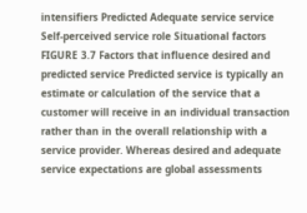intensifiers Predicted Adequate service service Self-perceived service role Situational factors FIGURE 3.7 Factors that influence desired and predicted service Predicted service is typically an estimate or calculation of the service that a customer will receive in an individual transaction rather than in the overall relationship with a service provider. Whereas desired and adequate service expectations are global assessments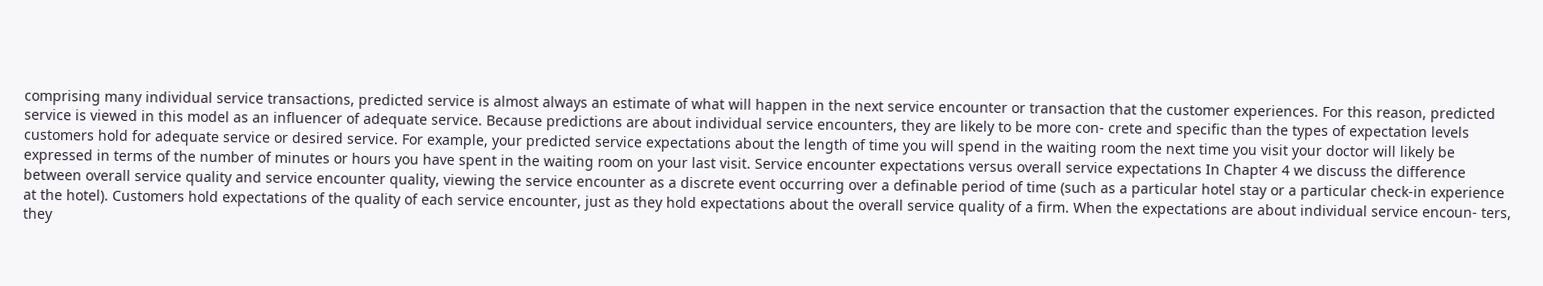comprising many individual service transactions, predicted service is almost always an estimate of what will happen in the next service encounter or transaction that the customer experiences. For this reason, predicted service is viewed in this model as an influencer of adequate service. Because predictions are about individual service encounters, they are likely to be more con- crete and specific than the types of expectation levels customers hold for adequate service or desired service. For example, your predicted service expectations about the length of time you will spend in the waiting room the next time you visit your doctor will likely be expressed in terms of the number of minutes or hours you have spent in the waiting room on your last visit. Service encounter expectations versus overall service expectations In Chapter 4 we discuss the difference between overall service quality and service encounter quality, viewing the service encounter as a discrete event occurring over a definable period of time (such as a particular hotel stay or a particular check-in experience at the hotel). Customers hold expectations of the quality of each service encounter, just as they hold expectations about the overall service quality of a firm. When the expectations are about individual service encoun- ters, they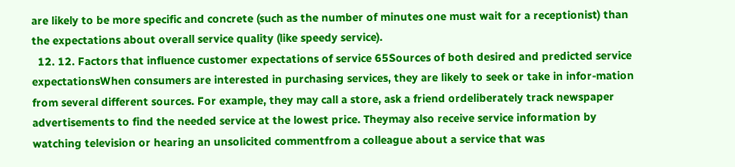are likely to be more specific and concrete (such as the number of minutes one must wait for a receptionist) than the expectations about overall service quality (like speedy service).
  12. 12. Factors that influence customer expectations of service 65Sources of both desired and predicted service expectationsWhen consumers are interested in purchasing services, they are likely to seek or take in infor-mation from several different sources. For example, they may call a store, ask a friend ordeliberately track newspaper advertisements to find the needed service at the lowest price. Theymay also receive service information by watching television or hearing an unsolicited commentfrom a colleague about a service that was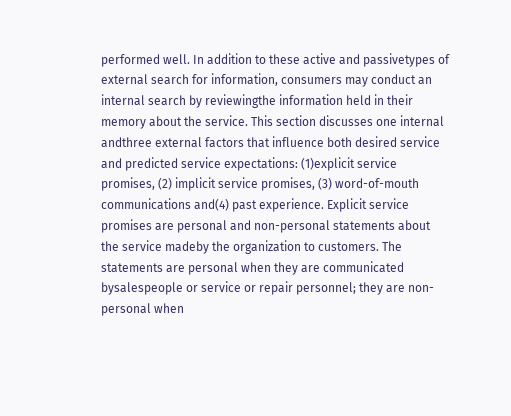performed well. In addition to these active and passivetypes of external search for information, consumers may conduct an internal search by reviewingthe information held in their memory about the service. This section discusses one internal andthree external factors that influence both desired service and predicted service expectations: (1)explicit service promises, (2) implicit service promises, (3) word-of-mouth communications and(4) past experience. Explicit service promises are personal and non-personal statements about the service madeby the organization to customers. The statements are personal when they are communicated bysalespeople or service or repair personnel; they are non-personal when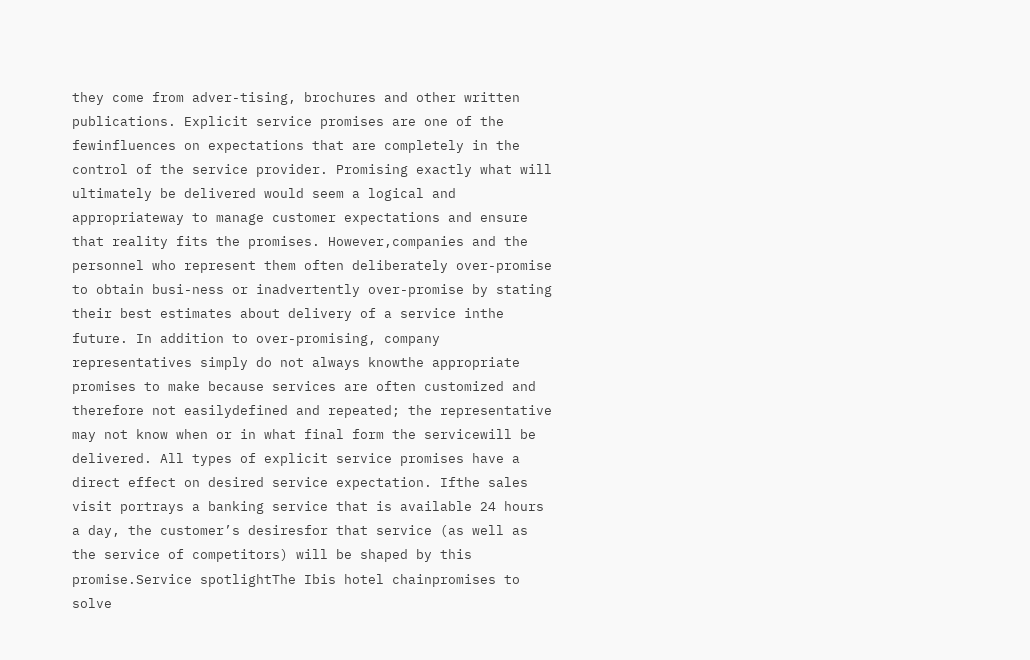they come from adver-tising, brochures and other written publications. Explicit service promises are one of the fewinfluences on expectations that are completely in the control of the service provider. Promising exactly what will ultimately be delivered would seem a logical and appropriateway to manage customer expectations and ensure that reality fits the promises. However,companies and the personnel who represent them often deliberately over-promise to obtain busi-ness or inadvertently over-promise by stating their best estimates about delivery of a service inthe future. In addition to over-promising, company representatives simply do not always knowthe appropriate promises to make because services are often customized and therefore not easilydefined and repeated; the representative may not know when or in what final form the servicewill be delivered. All types of explicit service promises have a direct effect on desired service expectation. Ifthe sales visit portrays a banking service that is available 24 hours a day, the customer’s desiresfor that service (as well as the service of competitors) will be shaped by this promise.Service spotlightThe Ibis hotel chainpromises to solve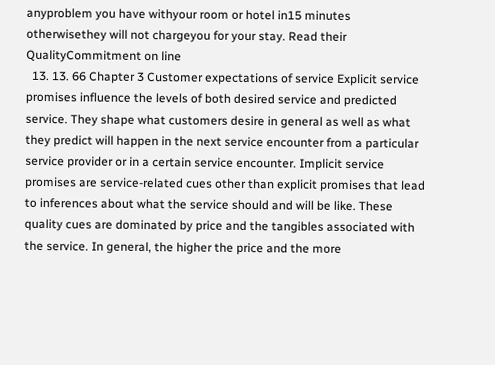anyproblem you have withyour room or hotel in15 minutes otherwisethey will not chargeyou for your stay. Read their QualityCommitment on line
  13. 13. 66 Chapter 3 Customer expectations of service Explicit service promises influence the levels of both desired service and predicted service. They shape what customers desire in general as well as what they predict will happen in the next service encounter from a particular service provider or in a certain service encounter. Implicit service promises are service-related cues other than explicit promises that lead to inferences about what the service should and will be like. These quality cues are dominated by price and the tangibles associated with the service. In general, the higher the price and the more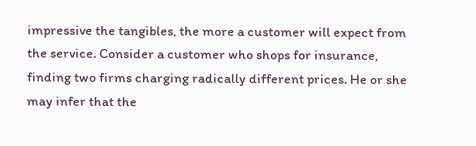impressive the tangibles, the more a customer will expect from the service. Consider a customer who shops for insurance, finding two firms charging radically different prices. He or she may infer that the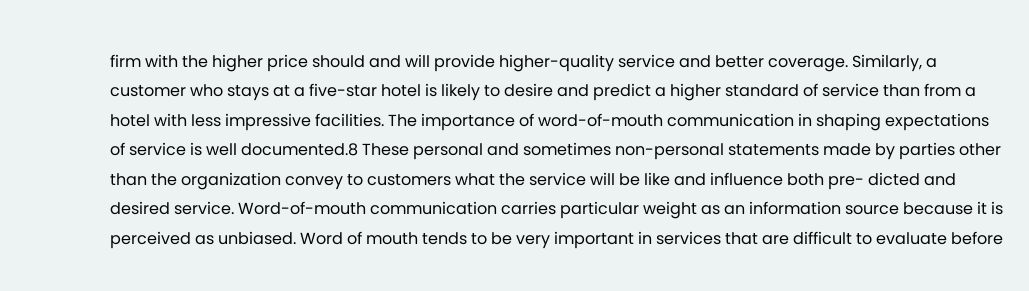firm with the higher price should and will provide higher-quality service and better coverage. Similarly, a customer who stays at a five-star hotel is likely to desire and predict a higher standard of service than from a hotel with less impressive facilities. The importance of word-of-mouth communication in shaping expectations of service is well documented.8 These personal and sometimes non-personal statements made by parties other than the organization convey to customers what the service will be like and influence both pre- dicted and desired service. Word-of-mouth communication carries particular weight as an information source because it is perceived as unbiased. Word of mouth tends to be very important in services that are difficult to evaluate before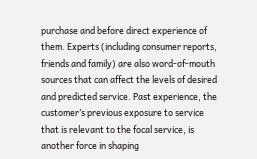purchase and before direct experience of them. Experts (including consumer reports, friends and family) are also word-of-mouth sources that can affect the levels of desired and predicted service. Past experience, the customer’s previous exposure to service that is relevant to the focal service, is another force in shaping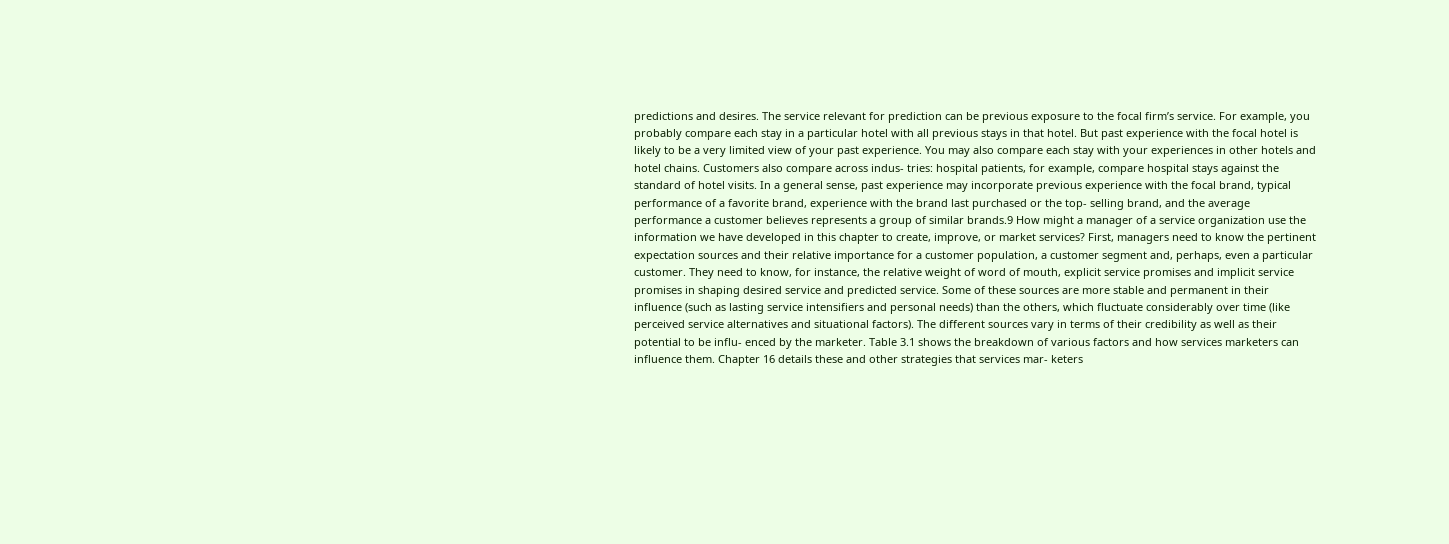predictions and desires. The service relevant for prediction can be previous exposure to the focal firm’s service. For example, you probably compare each stay in a particular hotel with all previous stays in that hotel. But past experience with the focal hotel is likely to be a very limited view of your past experience. You may also compare each stay with your experiences in other hotels and hotel chains. Customers also compare across indus- tries: hospital patients, for example, compare hospital stays against the standard of hotel visits. In a general sense, past experience may incorporate previous experience with the focal brand, typical performance of a favorite brand, experience with the brand last purchased or the top- selling brand, and the average performance a customer believes represents a group of similar brands.9 How might a manager of a service organization use the information we have developed in this chapter to create, improve, or market services? First, managers need to know the pertinent expectation sources and their relative importance for a customer population, a customer segment and, perhaps, even a particular customer. They need to know, for instance, the relative weight of word of mouth, explicit service promises and implicit service promises in shaping desired service and predicted service. Some of these sources are more stable and permanent in their influence (such as lasting service intensifiers and personal needs) than the others, which fluctuate considerably over time (like perceived service alternatives and situational factors). The different sources vary in terms of their credibility as well as their potential to be influ- enced by the marketer. Table 3.1 shows the breakdown of various factors and how services marketers can influence them. Chapter 16 details these and other strategies that services mar- keters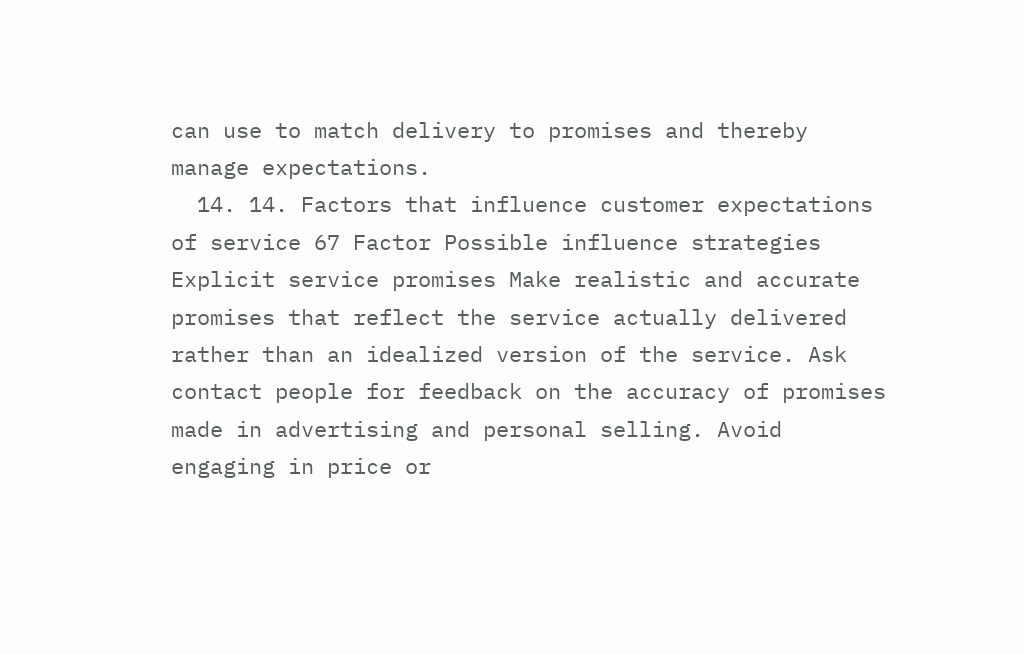can use to match delivery to promises and thereby manage expectations.
  14. 14. Factors that influence customer expectations of service 67 Factor Possible influence strategies Explicit service promises Make realistic and accurate promises that reflect the service actually delivered rather than an idealized version of the service. Ask contact people for feedback on the accuracy of promises made in advertising and personal selling. Avoid engaging in price or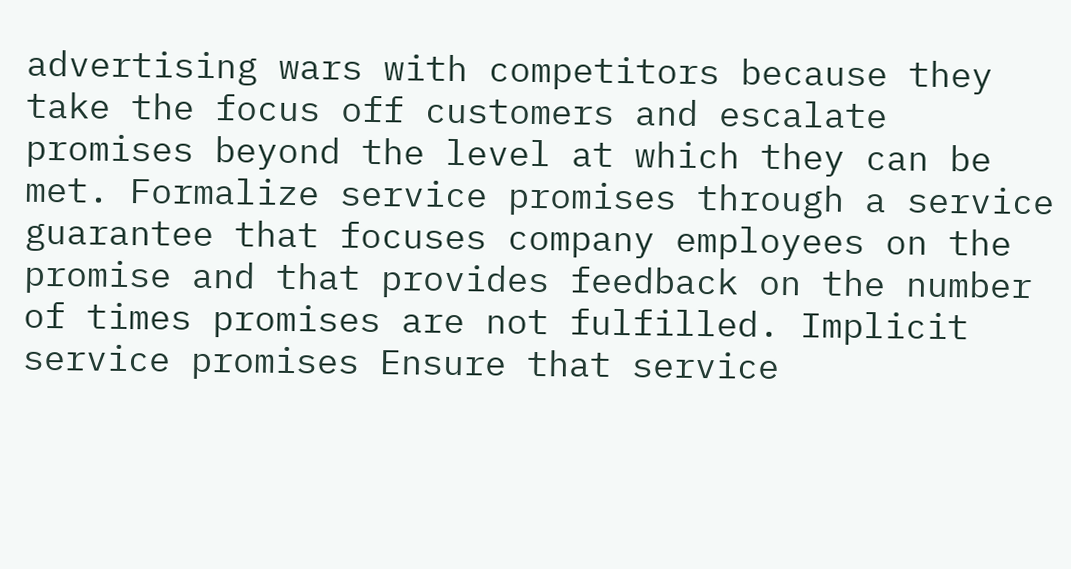advertising wars with competitors because they take the focus off customers and escalate promises beyond the level at which they can be met. Formalize service promises through a service guarantee that focuses company employees on the promise and that provides feedback on the number of times promises are not fulfilled. Implicit service promises Ensure that service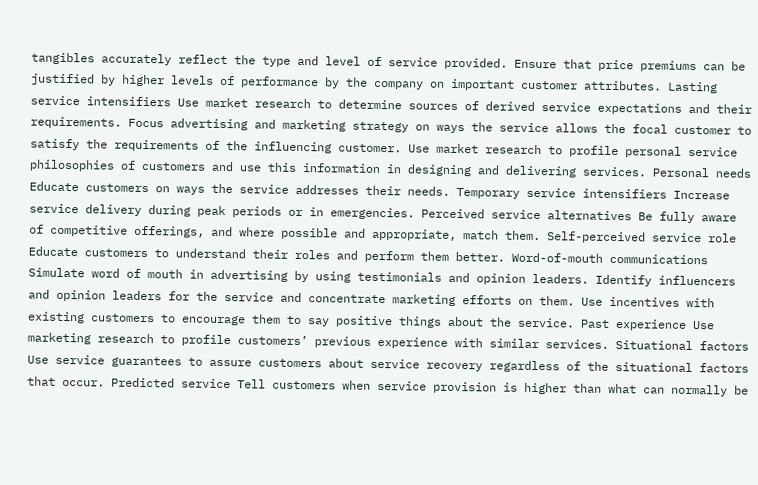tangibles accurately reflect the type and level of service provided. Ensure that price premiums can be justified by higher levels of performance by the company on important customer attributes. Lasting service intensifiers Use market research to determine sources of derived service expectations and their requirements. Focus advertising and marketing strategy on ways the service allows the focal customer to satisfy the requirements of the influencing customer. Use market research to profile personal service philosophies of customers and use this information in designing and delivering services. Personal needs Educate customers on ways the service addresses their needs. Temporary service intensifiers Increase service delivery during peak periods or in emergencies. Perceived service alternatives Be fully aware of competitive offerings, and where possible and appropriate, match them. Self-perceived service role Educate customers to understand their roles and perform them better. Word-of-mouth communications Simulate word of mouth in advertising by using testimonials and opinion leaders. Identify influencers and opinion leaders for the service and concentrate marketing efforts on them. Use incentives with existing customers to encourage them to say positive things about the service. Past experience Use marketing research to profile customers’ previous experience with similar services. Situational factors Use service guarantees to assure customers about service recovery regardless of the situational factors that occur. Predicted service Tell customers when service provision is higher than what can normally be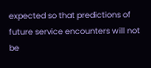expected so that predictions of future service encounters will not be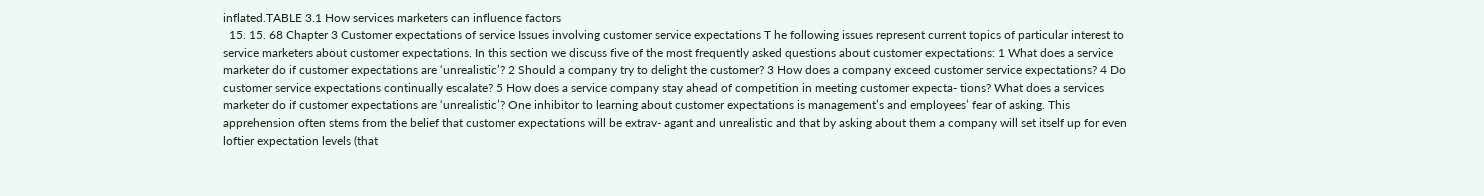inflated.TABLE 3.1 How services marketers can influence factors
  15. 15. 68 Chapter 3 Customer expectations of service Issues involving customer service expectations T he following issues represent current topics of particular interest to service marketers about customer expectations. In this section we discuss five of the most frequently asked questions about customer expectations: 1 What does a service marketer do if customer expectations are ‘unrealistic’? 2 Should a company try to delight the customer? 3 How does a company exceed customer service expectations? 4 Do customer service expectations continually escalate? 5 How does a service company stay ahead of competition in meeting customer expecta- tions? What does a services marketer do if customer expectations are ‘unrealistic’? One inhibitor to learning about customer expectations is management’s and employees’ fear of asking. This apprehension often stems from the belief that customer expectations will be extrav- agant and unrealistic and that by asking about them a company will set itself up for even loftier expectation levels (that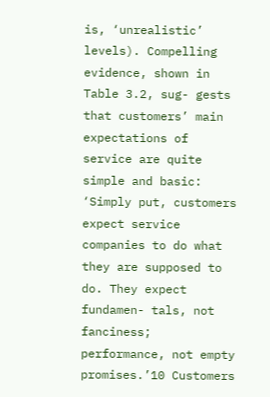is, ‘unrealistic’ levels). Compelling evidence, shown in Table 3.2, sug- gests that customers’ main expectations of service are quite simple and basic: ‘Simply put, customers expect service companies to do what they are supposed to do. They expect fundamen- tals, not fanciness; performance, not empty promises.’10 Customers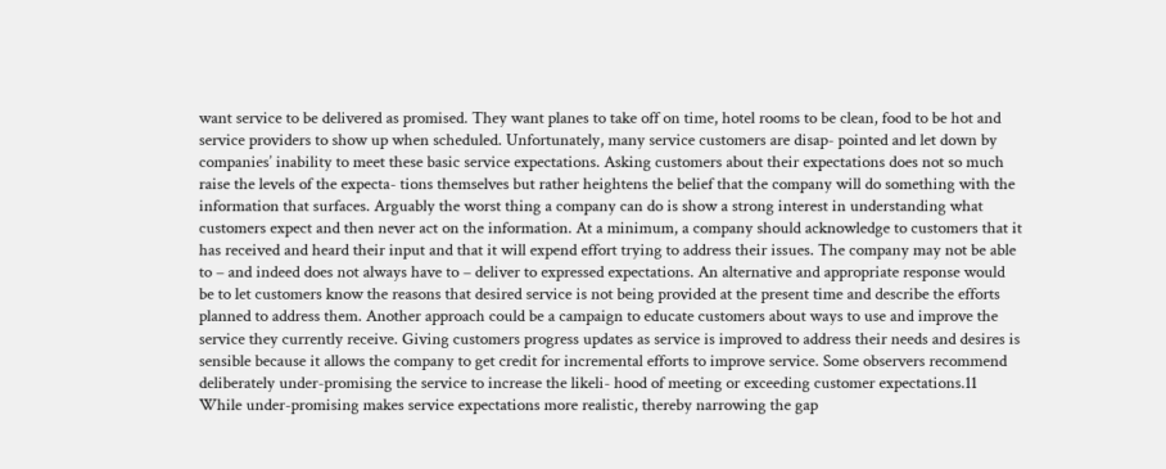want service to be delivered as promised. They want planes to take off on time, hotel rooms to be clean, food to be hot and service providers to show up when scheduled. Unfortunately, many service customers are disap- pointed and let down by companies’ inability to meet these basic service expectations. Asking customers about their expectations does not so much raise the levels of the expecta- tions themselves but rather heightens the belief that the company will do something with the information that surfaces. Arguably the worst thing a company can do is show a strong interest in understanding what customers expect and then never act on the information. At a minimum, a company should acknowledge to customers that it has received and heard their input and that it will expend effort trying to address their issues. The company may not be able to – and indeed does not always have to – deliver to expressed expectations. An alternative and appropriate response would be to let customers know the reasons that desired service is not being provided at the present time and describe the efforts planned to address them. Another approach could be a campaign to educate customers about ways to use and improve the service they currently receive. Giving customers progress updates as service is improved to address their needs and desires is sensible because it allows the company to get credit for incremental efforts to improve service. Some observers recommend deliberately under-promising the service to increase the likeli- hood of meeting or exceeding customer expectations.11 While under-promising makes service expectations more realistic, thereby narrowing the gap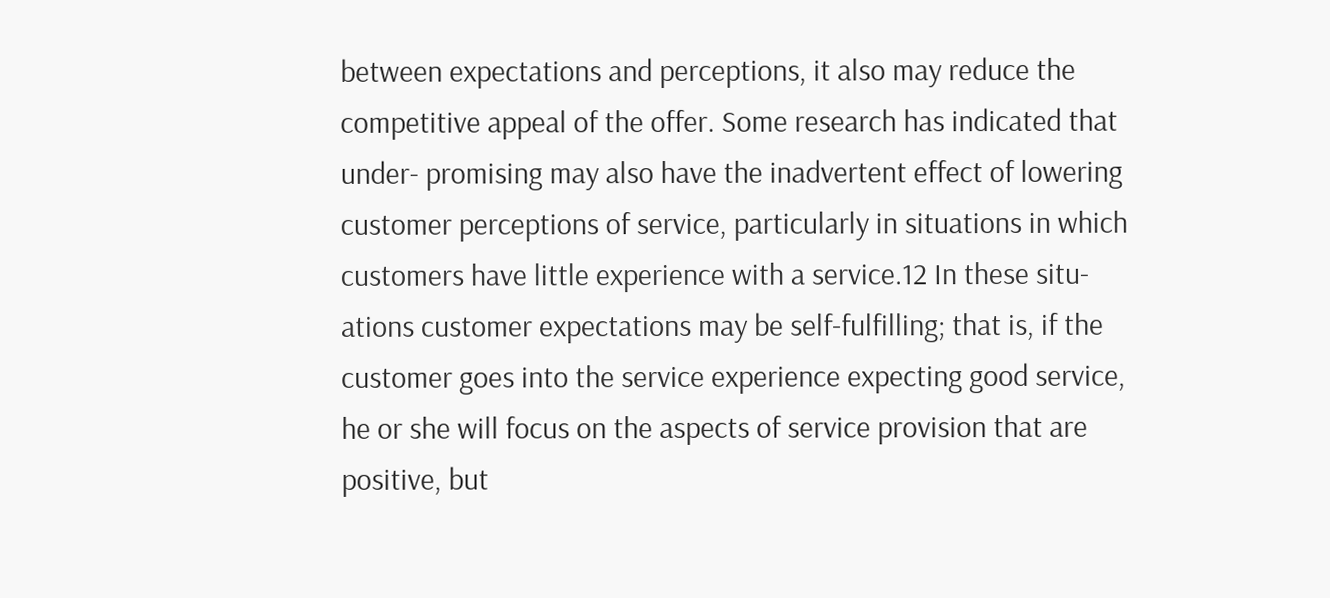between expectations and perceptions, it also may reduce the competitive appeal of the offer. Some research has indicated that under- promising may also have the inadvertent effect of lowering customer perceptions of service, particularly in situations in which customers have little experience with a service.12 In these situ- ations customer expectations may be self-fulfilling; that is, if the customer goes into the service experience expecting good service, he or she will focus on the aspects of service provision that are positive, but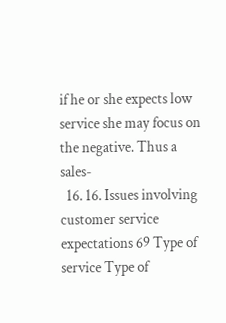if he or she expects low service she may focus on the negative. Thus a sales-
  16. 16. Issues involving customer service expectations 69 Type of service Type of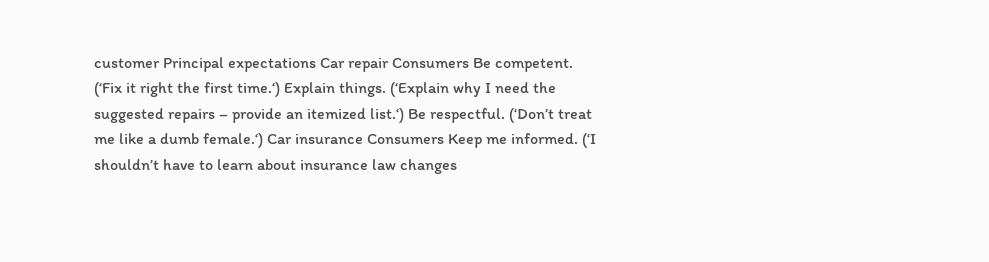customer Principal expectations Car repair Consumers Be competent. (‘Fix it right the first time.‘) Explain things. (‘Explain why I need the suggested repairs – provide an itemized list.‘) Be respectful. (‘Don’t treat me like a dumb female.‘) Car insurance Consumers Keep me informed. (‘I shouldn’t have to learn about insurance law changes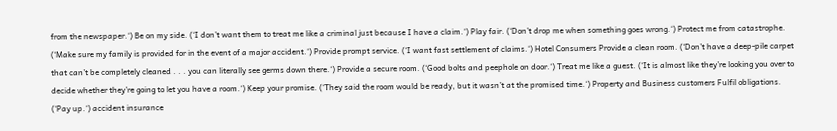from the newspaper.‘) Be on my side. (‘I don’t want them to treat me like a criminal just because I have a claim.‘) Play fair. (‘Don’t drop me when something goes wrong.‘) Protect me from catastrophe. (‘Make sure my family is provided for in the event of a major accident.‘) Provide prompt service. (‘I want fast settlement of claims.‘) Hotel Consumers Provide a clean room. (‘Don’t have a deep-pile carpet that can’t be completely cleaned . . . you can literally see germs down there.‘) Provide a secure room. (‘Good bolts and peephole on door.‘) Treat me like a guest. (‘It is almost like they’re looking you over to decide whether they’re going to let you have a room.‘) Keep your promise. (‘They said the room would be ready, but it wasn’t at the promised time.‘) Property and Business customers Fulfil obligations. (‘Pay up.‘) accident insurance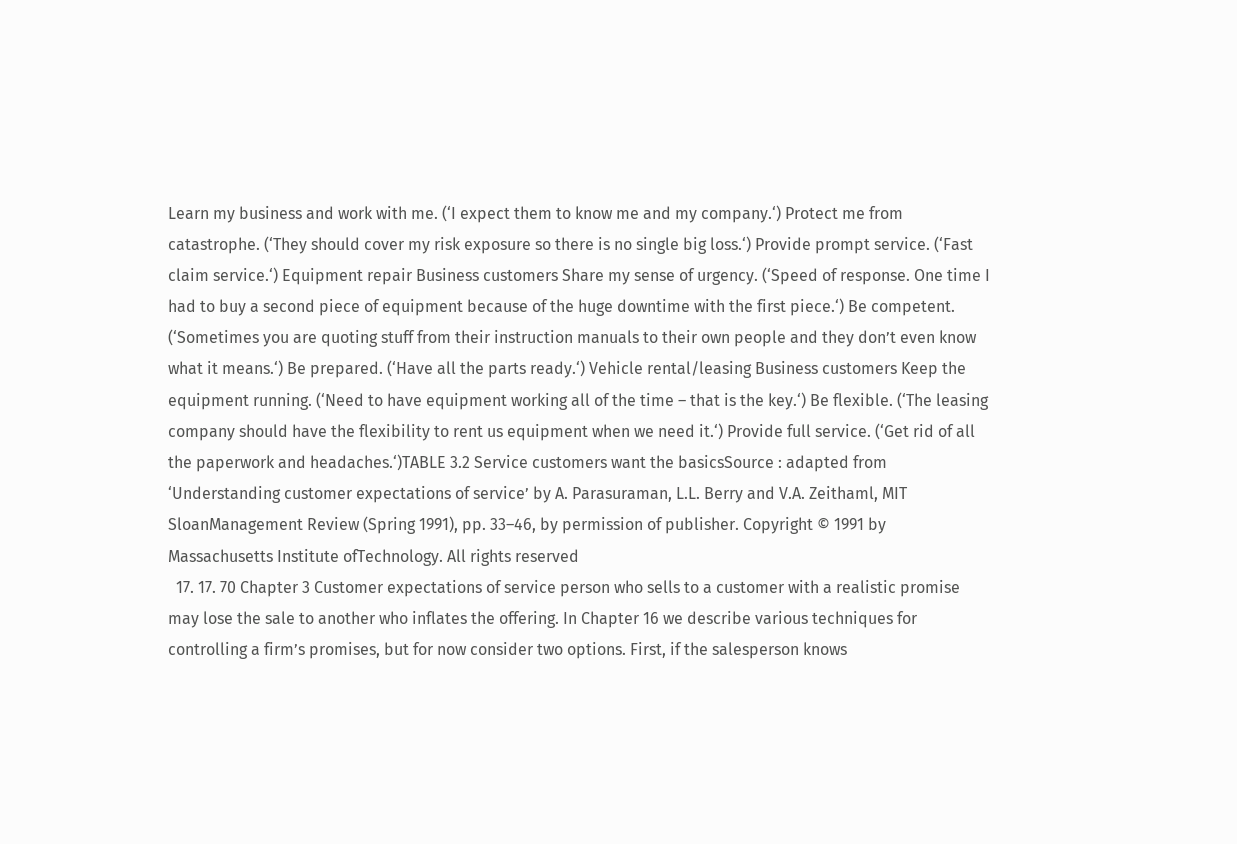Learn my business and work with me. (‘I expect them to know me and my company.‘) Protect me from catastrophe. (‘They should cover my risk exposure so there is no single big loss.‘) Provide prompt service. (‘Fast claim service.‘) Equipment repair Business customers Share my sense of urgency. (‘Speed of response. One time I had to buy a second piece of equipment because of the huge downtime with the first piece.‘) Be competent. (‘Sometimes you are quoting stuff from their instruction manuals to their own people and they don’t even know what it means.‘) Be prepared. (‘Have all the parts ready.‘) Vehicle rental/leasing Business customers Keep the equipment running. (‘Need to have equipment working all of the time – that is the key.‘) Be flexible. (‘The leasing company should have the flexibility to rent us equipment when we need it.‘) Provide full service. (‘Get rid of all the paperwork and headaches.‘)TABLE 3.2 Service customers want the basicsSource : adapted from ‘Understanding customer expectations of service’ by A. Parasuraman, L.L. Berry and V.A. Zeithaml, MIT SloanManagement Review (Spring 1991), pp. 33–46, by permission of publisher. Copyright © 1991 by Massachusetts Institute ofTechnology. All rights reserved
  17. 17. 70 Chapter 3 Customer expectations of service person who sells to a customer with a realistic promise may lose the sale to another who inflates the offering. In Chapter 16 we describe various techniques for controlling a firm’s promises, but for now consider two options. First, if the salesperson knows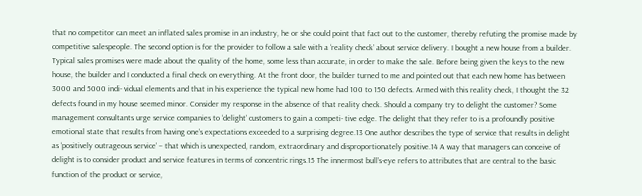that no competitor can meet an inflated sales promise in an industry, he or she could point that fact out to the customer, thereby refuting the promise made by competitive salespeople. The second option is for the provider to follow a sale with a ‘reality check’ about service delivery. I bought a new house from a builder. Typical sales promises were made about the quality of the home, some less than accurate, in order to make the sale. Before being given the keys to the new house, the builder and I conducted a final check on everything. At the front door, the builder turned to me and pointed out that each new home has between 3000 and 5000 indi- vidual elements and that in his experience the typical new home had 100 to 150 defects. Armed with this reality check, I thought the 32 defects found in my house seemed minor. Consider my response in the absence of that reality check. Should a company try to delight the customer? Some management consultants urge service companies to ‘delight’ customers to gain a competi- tive edge. The delight that they refer to is a profoundly positive emotional state that results from having one’s expectations exceeded to a surprising degree.13 One author describes the type of service that results in delight as ‘positively outrageous service’ – that which is unexpected, random, extraordinary and disproportionately positive.14 A way that managers can conceive of delight is to consider product and service features in terms of concentric rings.15 The innermost bull’s-eye refers to attributes that are central to the basic function of the product or service,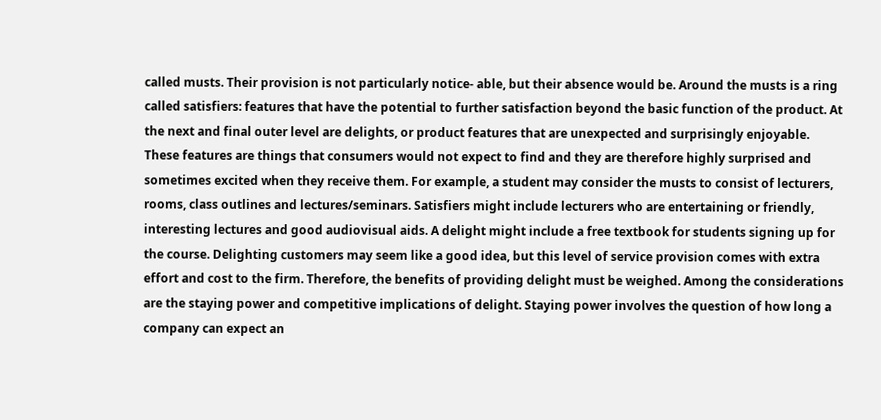called musts. Their provision is not particularly notice- able, but their absence would be. Around the musts is a ring called satisfiers: features that have the potential to further satisfaction beyond the basic function of the product. At the next and final outer level are delights, or product features that are unexpected and surprisingly enjoyable. These features are things that consumers would not expect to find and they are therefore highly surprised and sometimes excited when they receive them. For example, a student may consider the musts to consist of lecturers, rooms, class outlines and lectures/seminars. Satisfiers might include lecturers who are entertaining or friendly, interesting lectures and good audiovisual aids. A delight might include a free textbook for students signing up for the course. Delighting customers may seem like a good idea, but this level of service provision comes with extra effort and cost to the firm. Therefore, the benefits of providing delight must be weighed. Among the considerations are the staying power and competitive implications of delight. Staying power involves the question of how long a company can expect an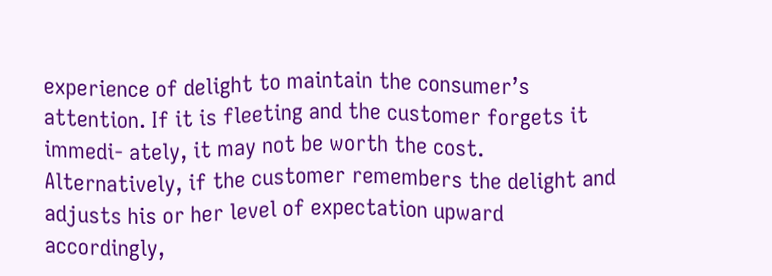experience of delight to maintain the consumer’s attention. If it is fleeting and the customer forgets it immedi- ately, it may not be worth the cost. Alternatively, if the customer remembers the delight and adjusts his or her level of expectation upward accordingly,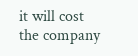it will cost the company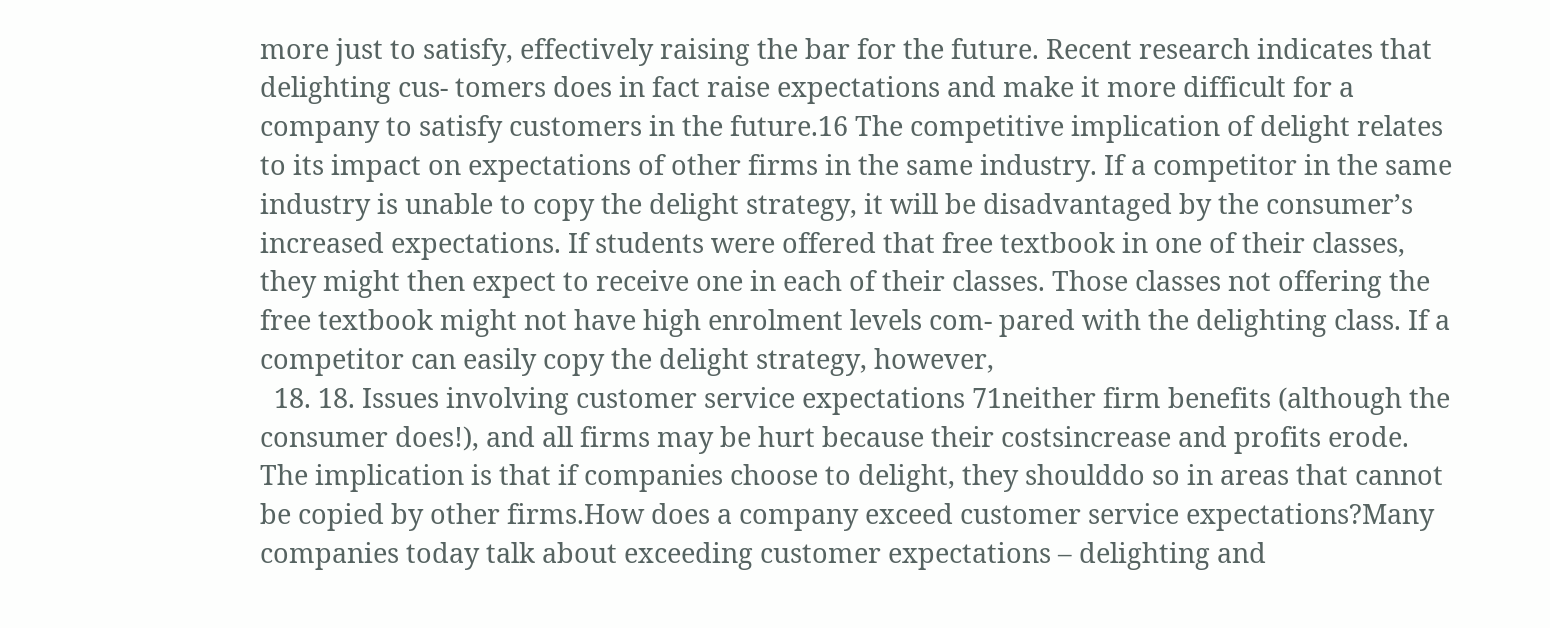more just to satisfy, effectively raising the bar for the future. Recent research indicates that delighting cus- tomers does in fact raise expectations and make it more difficult for a company to satisfy customers in the future.16 The competitive implication of delight relates to its impact on expectations of other firms in the same industry. If a competitor in the same industry is unable to copy the delight strategy, it will be disadvantaged by the consumer’s increased expectations. If students were offered that free textbook in one of their classes, they might then expect to receive one in each of their classes. Those classes not offering the free textbook might not have high enrolment levels com- pared with the delighting class. If a competitor can easily copy the delight strategy, however,
  18. 18. Issues involving customer service expectations 71neither firm benefits (although the consumer does!), and all firms may be hurt because their costsincrease and profits erode. The implication is that if companies choose to delight, they shoulddo so in areas that cannot be copied by other firms.How does a company exceed customer service expectations?Many companies today talk about exceeding customer expectations – delighting and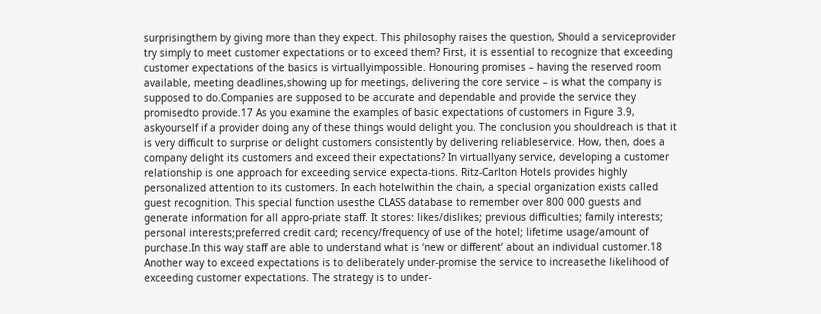surprisingthem by giving more than they expect. This philosophy raises the question, Should a serviceprovider try simply to meet customer expectations or to exceed them? First, it is essential to recognize that exceeding customer expectations of the basics is virtuallyimpossible. Honouring promises – having the reserved room available, meeting deadlines,showing up for meetings, delivering the core service – is what the company is supposed to do.Companies are supposed to be accurate and dependable and provide the service they promisedto provide.17 As you examine the examples of basic expectations of customers in Figure 3.9, askyourself if a provider doing any of these things would delight you. The conclusion you shouldreach is that it is very difficult to surprise or delight customers consistently by delivering reliableservice. How, then, does a company delight its customers and exceed their expectations? In virtuallyany service, developing a customer relationship is one approach for exceeding service expecta-tions. Ritz-Carlton Hotels provides highly personalized attention to its customers. In each hotelwithin the chain, a special organization exists called guest recognition. This special function usesthe CLASS database to remember over 800 000 guests and generate information for all appro-priate staff. It stores: likes/dislikes; previous difficulties; family interests; personal interests;preferred credit card; recency/frequency of use of the hotel; lifetime usage/amount of purchase.In this way staff are able to understand what is ‘new or different’ about an individual customer.18 Another way to exceed expectations is to deliberately under-promise the service to increasethe likelihood of exceeding customer expectations. The strategy is to under-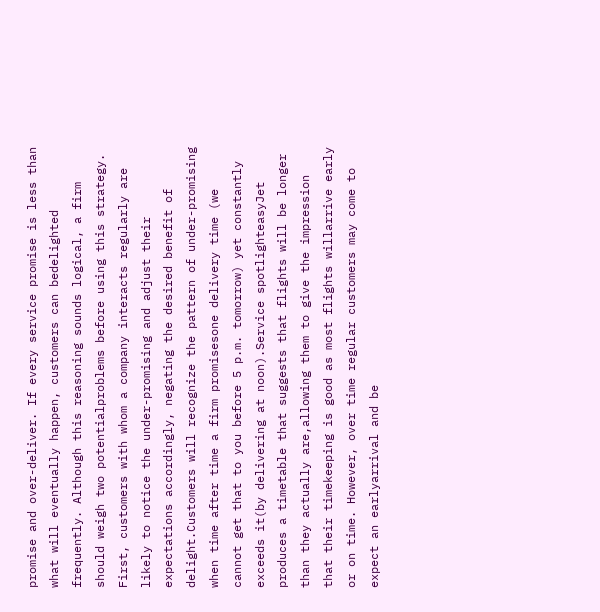promise and over-deliver. If every service promise is less than what will eventually happen, customers can bedelighted frequently. Although this reasoning sounds logical, a firm should weigh two potentialproblems before using this strategy. First, customers with whom a company interacts regularly are likely to notice the under-promising and adjust their expectations accordingly, negating the desired benefit of delight.Customers will recognize the pattern of under-promising when time after time a firm promisesone delivery time (we cannot get that to you before 5 p.m. tomorrow) yet constantly exceeds it(by delivering at noon).Service spotlighteasyJet produces a timetable that suggests that flights will be longer than they actually are,allowing them to give the impression that their timekeeping is good as most flights willarrive early or on time. However, over time regular customers may come to expect an earlyarrival and be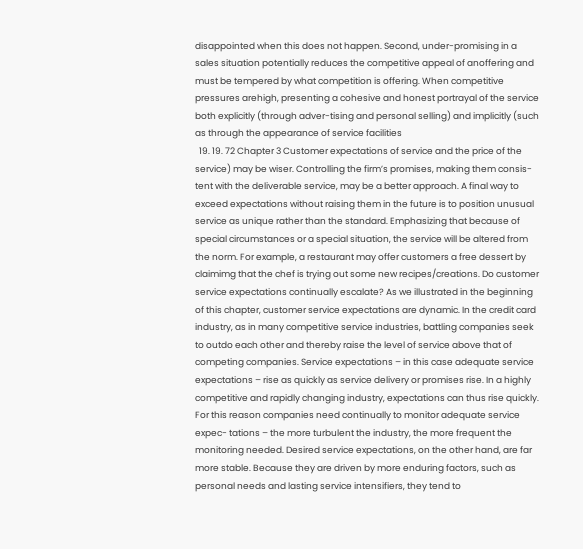disappointed when this does not happen. Second, under-promising in a sales situation potentially reduces the competitive appeal of anoffering and must be tempered by what competition is offering. When competitive pressures arehigh, presenting a cohesive and honest portrayal of the service both explicitly (through adver-tising and personal selling) and implicitly (such as through the appearance of service facilities
  19. 19. 72 Chapter 3 Customer expectations of service and the price of the service) may be wiser. Controlling the firm’s promises, making them consis- tent with the deliverable service, may be a better approach. A final way to exceed expectations without raising them in the future is to position unusual service as unique rather than the standard. Emphasizing that because of special circumstances or a special situation, the service will be altered from the norm. For example, a restaurant may offer customers a free dessert by claimimg that the chef is trying out some new recipes/creations. Do customer service expectations continually escalate? As we illustrated in the beginning of this chapter, customer service expectations are dynamic. In the credit card industry, as in many competitive service industries, battling companies seek to outdo each other and thereby raise the level of service above that of competing companies. Service expectations – in this case adequate service expectations – rise as quickly as service delivery or promises rise. In a highly competitive and rapidly changing industry, expectations can thus rise quickly. For this reason companies need continually to monitor adequate service expec- tations – the more turbulent the industry, the more frequent the monitoring needed. Desired service expectations, on the other hand, are far more stable. Because they are driven by more enduring factors, such as personal needs and lasting service intensifiers, they tend to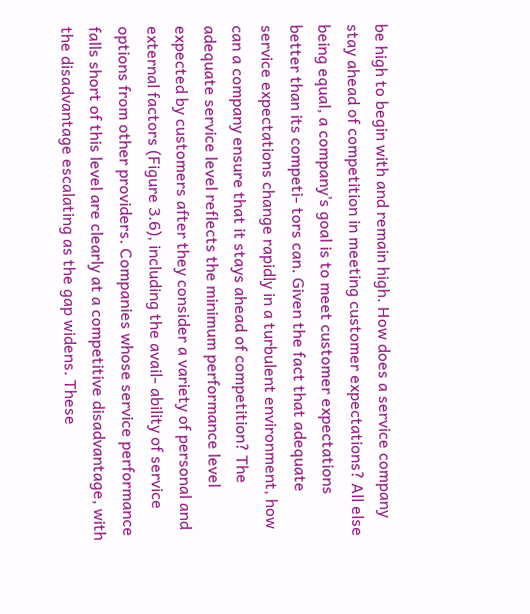be high to begin with and remain high. How does a service company stay ahead of competition in meeting customer expectations? All else being equal, a company’s goal is to meet customer expectations better than its competi- tors can. Given the fact that adequate service expectations change rapidly in a turbulent environment, how can a company ensure that it stays ahead of competition? The adequate service level reflects the minimum performance level expected by customers after they consider a variety of personal and external factors (Figure 3.6), including the avail- ability of service options from other providers. Companies whose service performance falls short of this level are clearly at a competitive disadvantage, with the disadvantage escalating as the gap widens. These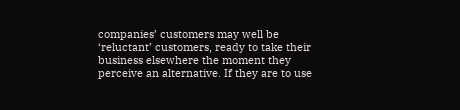companies’ customers may well be ‘reluctant’ customers, ready to take their business elsewhere the moment they perceive an alternative. If they are to use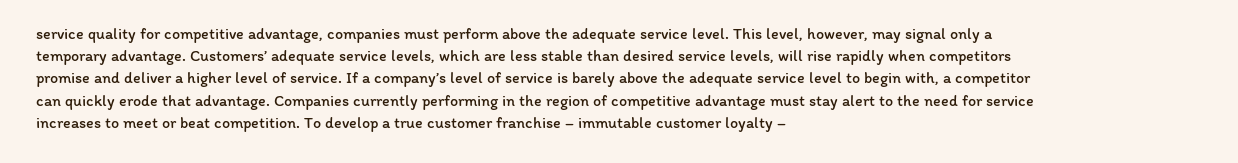service quality for competitive advantage, companies must perform above the adequate service level. This level, however, may signal only a temporary advantage. Customers’ adequate service levels, which are less stable than desired service levels, will rise rapidly when competitors promise and deliver a higher level of service. If a company’s level of service is barely above the adequate service level to begin with, a competitor can quickly erode that advantage. Companies currently performing in the region of competitive advantage must stay alert to the need for service increases to meet or beat competition. To develop a true customer franchise – immutable customer loyalty –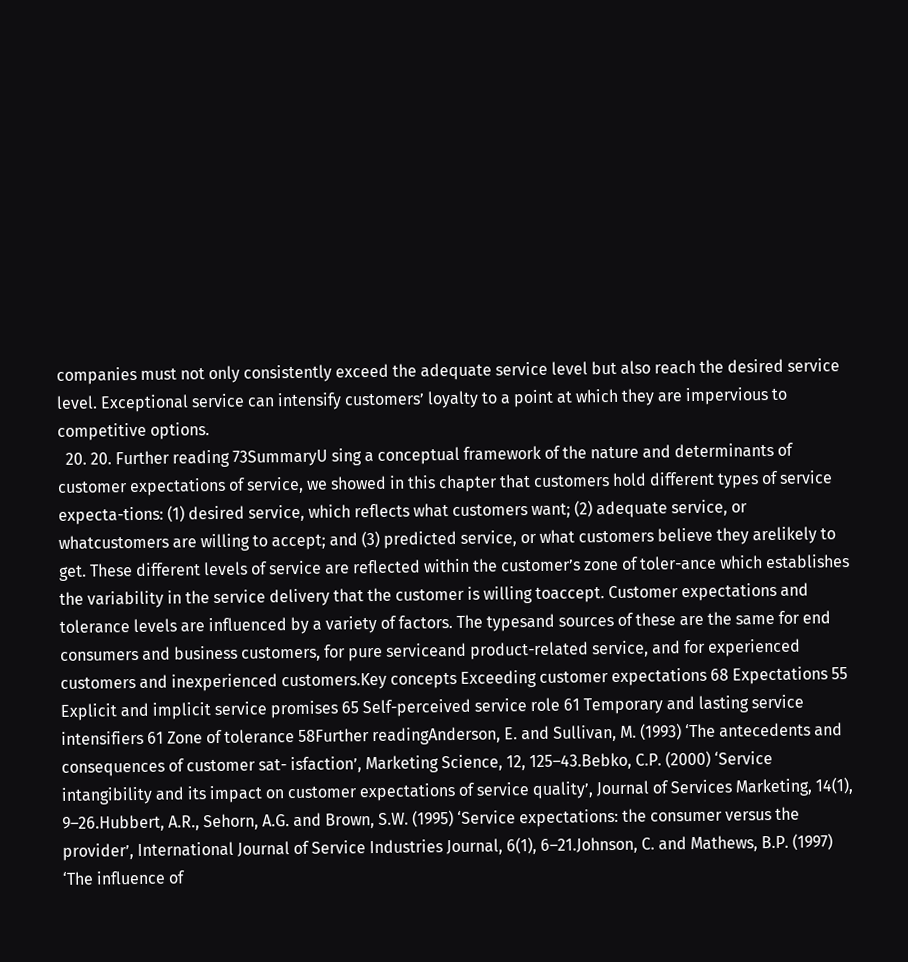companies must not only consistently exceed the adequate service level but also reach the desired service level. Exceptional service can intensify customers’ loyalty to a point at which they are impervious to competitive options.
  20. 20. Further reading 73SummaryU sing a conceptual framework of the nature and determinants of customer expectations of service, we showed in this chapter that customers hold different types of service expecta-tions: (1) desired service, which reflects what customers want; (2) adequate service, or whatcustomers are willing to accept; and (3) predicted service, or what customers believe they arelikely to get. These different levels of service are reflected within the customer’s zone of toler-ance which establishes the variability in the service delivery that the customer is willing toaccept. Customer expectations and tolerance levels are influenced by a variety of factors. The typesand sources of these are the same for end consumers and business customers, for pure serviceand product-related service, and for experienced customers and inexperienced customers.Key concepts Exceeding customer expectations 68 Expectations 55 Explicit and implicit service promises 65 Self-perceived service role 61 Temporary and lasting service intensifiers 61 Zone of tolerance 58Further readingAnderson, E. and Sullivan, M. (1993) ‘The antecedents and consequences of customer sat- isfaction’, Marketing Science, 12, 125–43.Bebko, C.P. (2000) ‘Service intangibility and its impact on customer expectations of service quality’, Journal of Services Marketing, 14(1), 9–26.Hubbert, A.R., Sehorn, A.G. and Brown, S.W. (1995) ‘Service expectations: the consumer versus the provider’, International Journal of Service Industries Journal, 6(1), 6–21.Johnson, C. and Mathews, B.P. (1997) ‘The influence of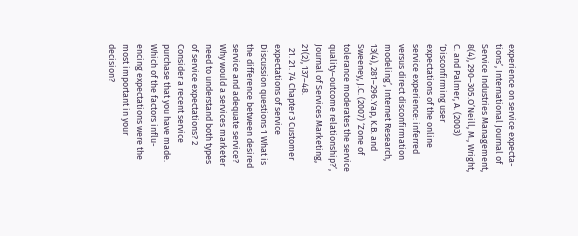experience on service expecta- tions’, International Journal of Service Industries Management, 8(4), 290–305.O’Neill, M., Wright, C. and Palmer, A. (2003) ‘Disconfirming user expectations of the online service experience: inferred versus direct disconfirmation modeling’, Internet Research, 13(4), 281–296.Yap, K.B. and Sweeney, J.C. (2007) ‘Zone of tolerance moderates the service quality–outcome relationship?’, Journal of Services Marketing, 21(2), 137–48.
  21. 21. 74 Chapter 3 Customer expectations of service Discussion questions 1 What is the difference between desired service and adequate service? Why would a services marketer need to understand both types of service expectations? 2 Consider a recent service purchase that you have made. Which of the factors influ- encing expectations were the most important in your decision?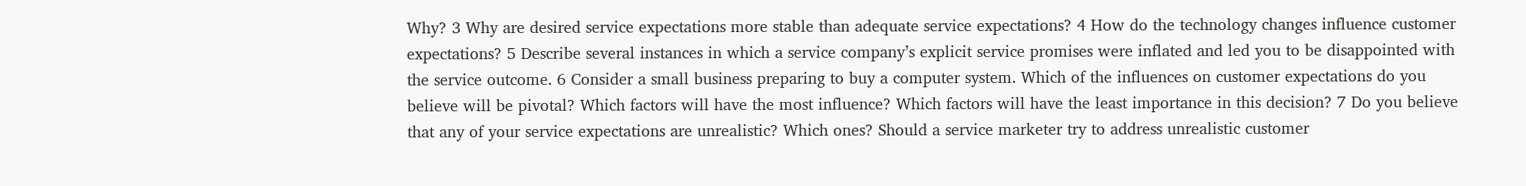Why? 3 Why are desired service expectations more stable than adequate service expectations? 4 How do the technology changes influence customer expectations? 5 Describe several instances in which a service company’s explicit service promises were inflated and led you to be disappointed with the service outcome. 6 Consider a small business preparing to buy a computer system. Which of the influences on customer expectations do you believe will be pivotal? Which factors will have the most influence? Which factors will have the least importance in this decision? 7 Do you believe that any of your service expectations are unrealistic? Which ones? Should a service marketer try to address unrealistic customer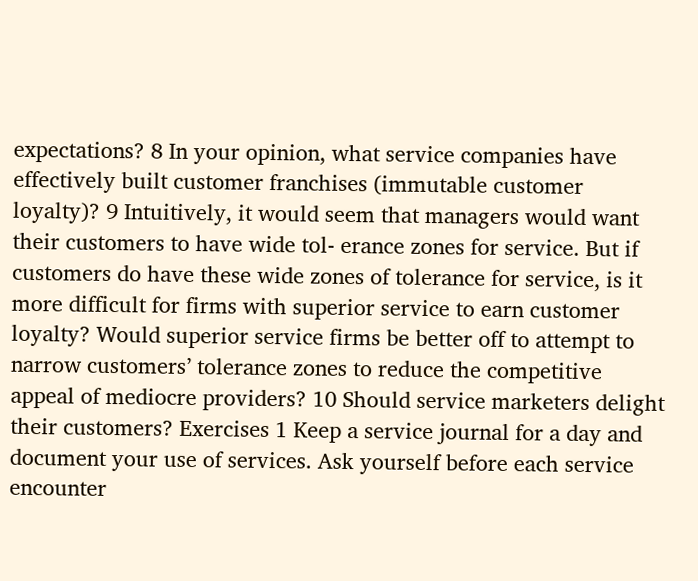expectations? 8 In your opinion, what service companies have effectively built customer franchises (immutable customer loyalty)? 9 Intuitively, it would seem that managers would want their customers to have wide tol- erance zones for service. But if customers do have these wide zones of tolerance for service, is it more difficult for firms with superior service to earn customer loyalty? Would superior service firms be better off to attempt to narrow customers’ tolerance zones to reduce the competitive appeal of mediocre providers? 10 Should service marketers delight their customers? Exercises 1 Keep a service journal for a day and document your use of services. Ask yourself before each service encounter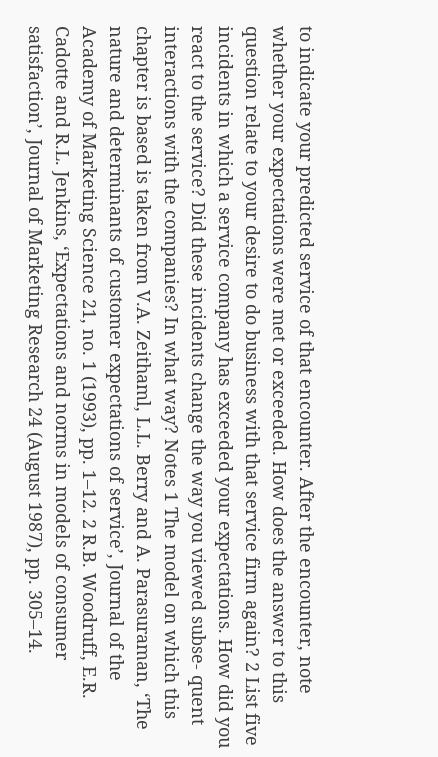to indicate your predicted service of that encounter. After the encounter, note whether your expectations were met or exceeded. How does the answer to this question relate to your desire to do business with that service firm again? 2 List five incidents in which a service company has exceeded your expectations. How did you react to the service? Did these incidents change the way you viewed subse- quent interactions with the companies? In what way? Notes 1 The model on which this chapter is based is taken from V.A. Zeithaml, L.L. Berry and A. Parasuraman, ‘The nature and determinants of customer expectations of service’, Journal of the Academy of Marketing Science 21, no. 1 (1993), pp. 1–12. 2 R.B. Woodruff, E.R. Cadotte and R.L. Jenkins, ‘Expectations and norms in models of consumer satisfaction’, Journal of Marketing Research 24 (August 1987), pp. 305–14.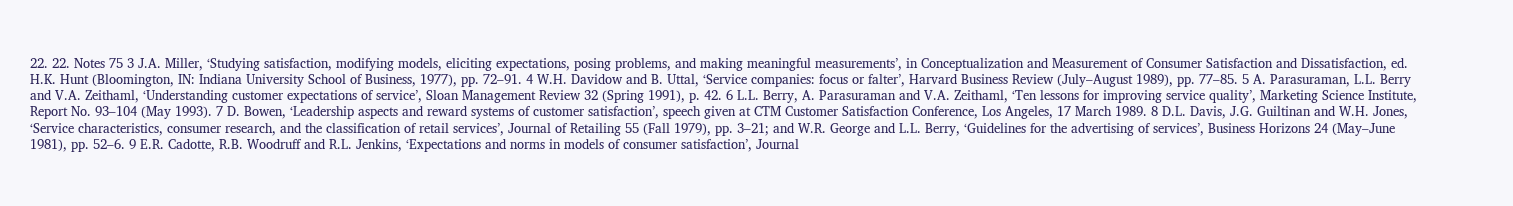22. 22. Notes 75 3 J.A. Miller, ‘Studying satisfaction, modifying models, eliciting expectations, posing problems, and making meaningful measurements’, in Conceptualization and Measurement of Consumer Satisfaction and Dissatisfaction, ed. H.K. Hunt (Bloomington, IN: Indiana University School of Business, 1977), pp. 72–91. 4 W.H. Davidow and B. Uttal, ‘Service companies: focus or falter’, Harvard Business Review (July–August 1989), pp. 77–85. 5 A. Parasuraman, L.L. Berry and V.A. Zeithaml, ‘Understanding customer expectations of service’, Sloan Management Review 32 (Spring 1991), p. 42. 6 L.L. Berry, A. Parasuraman and V.A. Zeithaml, ‘Ten lessons for improving service quality’, Marketing Science Institute, Report No. 93–104 (May 1993). 7 D. Bowen, ‘Leadership aspects and reward systems of customer satisfaction’, speech given at CTM Customer Satisfaction Conference, Los Angeles, 17 March 1989. 8 D.L. Davis, J.G. Guiltinan and W.H. Jones, ‘Service characteristics, consumer research, and the classification of retail services’, Journal of Retailing 55 (Fall 1979), pp. 3–21; and W.R. George and L.L. Berry, ‘Guidelines for the advertising of services’, Business Horizons 24 (May–June 1981), pp. 52–6. 9 E.R. Cadotte, R.B. Woodruff and R.L. Jenkins, ‘Expectations and norms in models of consumer satisfaction’, Journal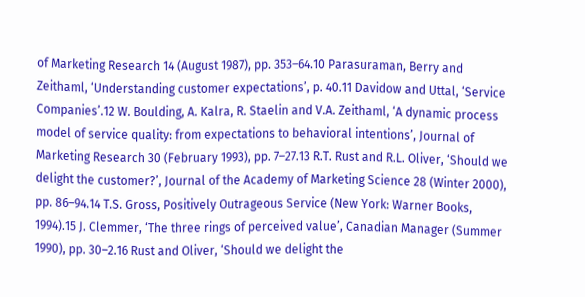of Marketing Research 14 (August 1987), pp. 353–64.10 Parasuraman, Berry and Zeithaml, ‘Understanding customer expectations’, p. 40.11 Davidow and Uttal, ‘Service Companies’.12 W. Boulding, A. Kalra, R. Staelin and V.A. Zeithaml, ‘A dynamic process model of service quality: from expectations to behavioral intentions’, Journal of Marketing Research 30 (February 1993), pp. 7–27.13 R.T. Rust and R.L. Oliver, ‘Should we delight the customer?’, Journal of the Academy of Marketing Science 28 (Winter 2000), pp. 86–94.14 T.S. Gross, Positively Outrageous Service (New York: Warner Books, 1994).15 J. Clemmer, ‘The three rings of perceived value’, Canadian Manager (Summer 1990), pp. 30–2.16 Rust and Oliver, ‘Should we delight the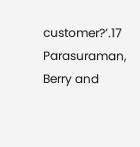customer?’.17 Parasuraman, Berry and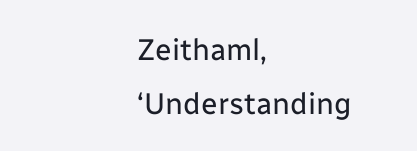Zeithaml, ‘Understanding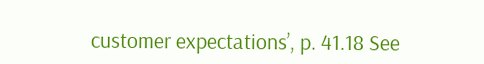customer expectations’, p. 41.18 See